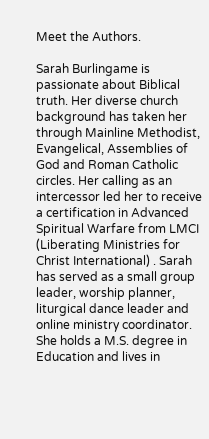Meet the Authors.

Sarah Burlingame is passionate about Biblical truth. Her diverse church background has taken her through Mainline Methodist, Evangelical, Assemblies of God and Roman Catholic circles. Her calling as an intercessor led her to receive a certification in Advanced Spiritual Warfare from LMCI (Liberating Ministries for Christ International) . Sarah has served as a small group leader, worship planner, liturgical dance leader and online ministry coordinator. She holds a M.S. degree in Education and lives in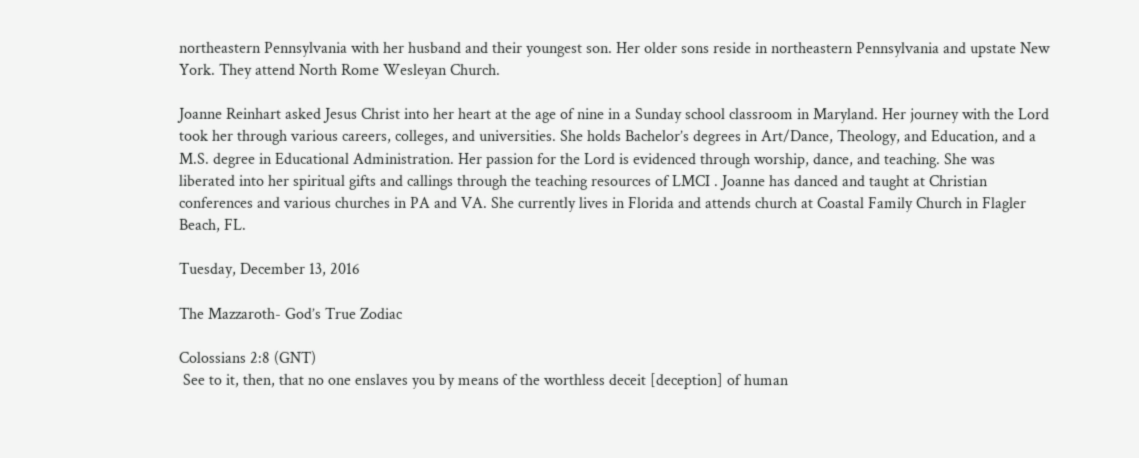northeastern Pennsylvania with her husband and their youngest son. Her older sons reside in northeastern Pennsylvania and upstate New York. They attend North Rome Wesleyan Church.

Joanne Reinhart asked Jesus Christ into her heart at the age of nine in a Sunday school classroom in Maryland. Her journey with the Lord took her through various careers, colleges, and universities. She holds Bachelor’s degrees in Art/Dance, Theology, and Education, and a M.S. degree in Educational Administration. Her passion for the Lord is evidenced through worship, dance, and teaching. She was liberated into her spiritual gifts and callings through the teaching resources of LMCI . Joanne has danced and taught at Christian conferences and various churches in PA and VA. She currently lives in Florida and attends church at Coastal Family Church in Flagler Beach, FL.

Tuesday, December 13, 2016

The Mazzaroth- God’s True Zodiac

Colossians 2:8 (GNT)
 See to it, then, that no one enslaves you by means of the worthless deceit [deception] of human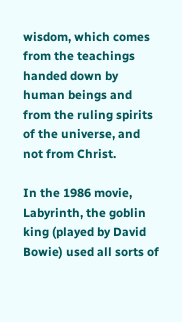wisdom, which comes from the teachings handed down by human beings and from the ruling spirits of the universe, and not from Christ.

In the 1986 movie, Labyrinth, the goblin king (played by David Bowie) used all sorts of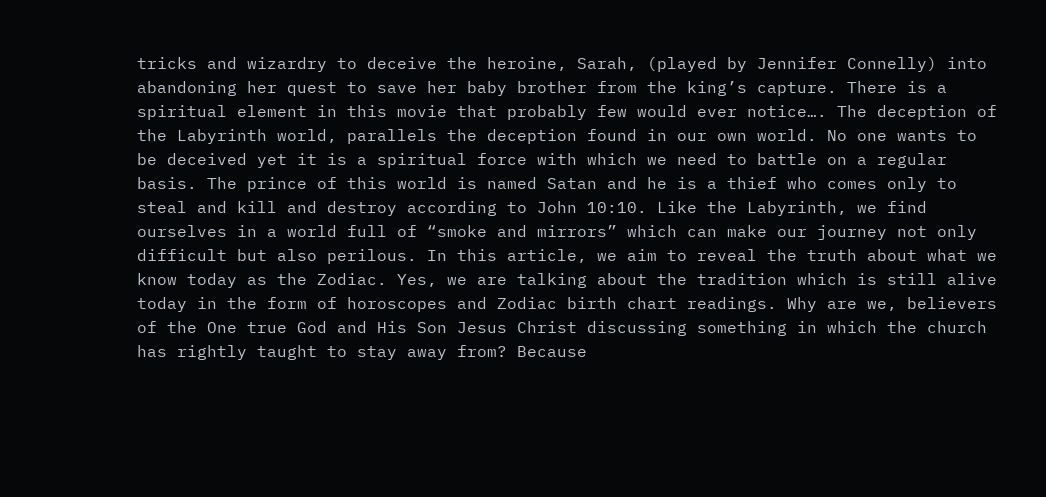tricks and wizardry to deceive the heroine, Sarah, (played by Jennifer Connelly) into abandoning her quest to save her baby brother from the king’s capture. There is a spiritual element in this movie that probably few would ever notice…. The deception of the Labyrinth world, parallels the deception found in our own world. No one wants to be deceived yet it is a spiritual force with which we need to battle on a regular basis. The prince of this world is named Satan and he is a thief who comes only to steal and kill and destroy according to John 10:10. Like the Labyrinth, we find ourselves in a world full of “smoke and mirrors” which can make our journey not only difficult but also perilous. In this article, we aim to reveal the truth about what we know today as the Zodiac. Yes, we are talking about the tradition which is still alive today in the form of horoscopes and Zodiac birth chart readings. Why are we, believers of the One true God and His Son Jesus Christ discussing something in which the church has rightly taught to stay away from? Because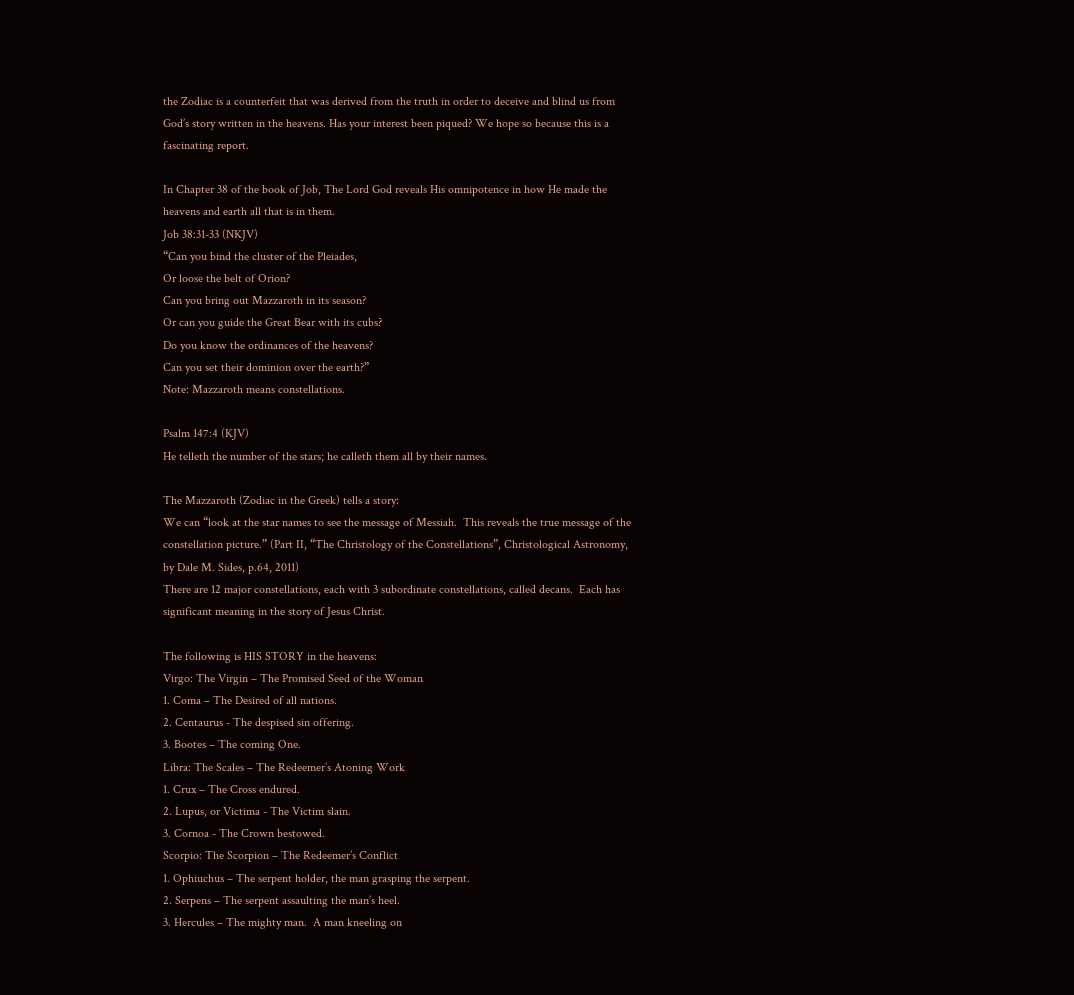the Zodiac is a counterfeit that was derived from the truth in order to deceive and blind us from God’s story written in the heavens. Has your interest been piqued? We hope so because this is a fascinating report.

In Chapter 38 of the book of Job, The Lord God reveals His omnipotence in how He made the heavens and earth all that is in them.
Job 38:31-33 (NKJV)
“Can you bind the cluster of the Pleiades,
Or loose the belt of Orion?
Can you bring out Mazzaroth in its season?
Or can you guide the Great Bear with its cubs?
Do you know the ordinances of the heavens?
Can you set their dominion over the earth?”
Note: Mazzaroth means constellations.

Psalm 147:4 (KJV)
He telleth the number of the stars; he calleth them all by their names.

The Mazzaroth (Zodiac in the Greek) tells a story:
We can “look at the star names to see the message of Messiah.  This reveals the true message of the constellation picture.” (Part II, “The Christology of the Constellations”, Christological Astronomy, by Dale M. Sides, p.64, 2011)
There are 12 major constellations, each with 3 subordinate constellations, called decans.  Each has significant meaning in the story of Jesus Christ.

The following is HIS STORY in the heavens:
Virgo: The Virgin – The Promised Seed of the Woman
1. Coma – The Desired of all nations.
2. Centaurus - The despised sin offering.
3. Bootes – The coming One.
Libra: The Scales – The Redeemer’s Atoning Work
1. Crux – The Cross endured.
2. Lupus, or Victima - The Victim slain.
3. Cornoa - The Crown bestowed.
Scorpio: The Scorpion – The Redeemer’s Conflict
1. Ophiuchus – The serpent holder, the man grasping the serpent.
2. Serpens – The serpent assaulting the man’s heel.
3. Hercules – The mighty man.  A man kneeling on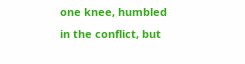one knee, humbled in the conflict, but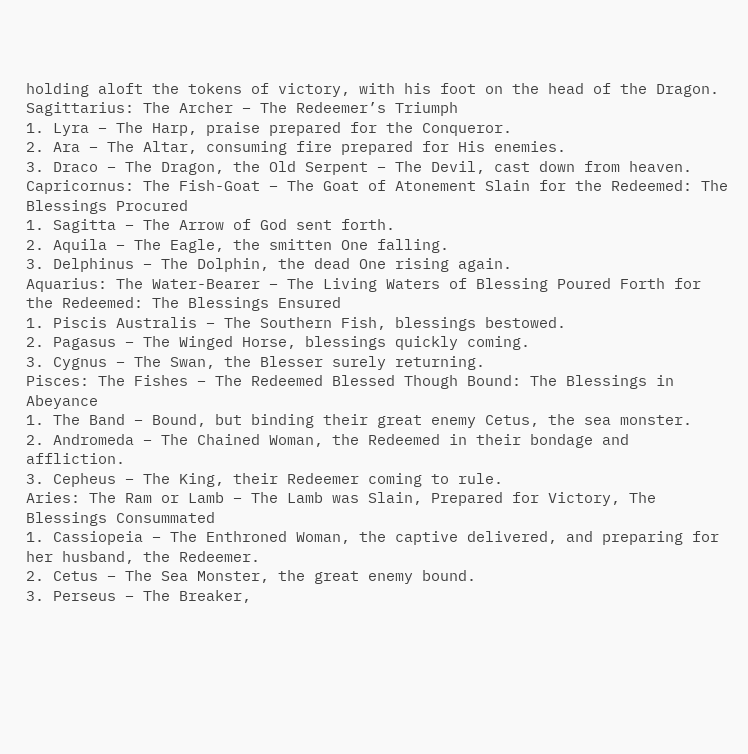holding aloft the tokens of victory, with his foot on the head of the Dragon.
Sagittarius: The Archer – The Redeemer’s Triumph
1. Lyra – The Harp, praise prepared for the Conqueror.
2. Ara – The Altar, consuming fire prepared for His enemies.
3. Draco – The Dragon, the Old Serpent – The Devil, cast down from heaven.
Capricornus: The Fish-Goat – The Goat of Atonement Slain for the Redeemed: The Blessings Procured
1. Sagitta – The Arrow of God sent forth.
2. Aquila – The Eagle, the smitten One falling.
3. Delphinus – The Dolphin, the dead One rising again.
Aquarius: The Water-Bearer – The Living Waters of Blessing Poured Forth for the Redeemed: The Blessings Ensured
1. Piscis Australis – The Southern Fish, blessings bestowed.
2. Pagasus – The Winged Horse, blessings quickly coming.
3. Cygnus – The Swan, the Blesser surely returning.
Pisces: The Fishes – The Redeemed Blessed Though Bound: The Blessings in Abeyance
1. The Band – Bound, but binding their great enemy Cetus, the sea monster.
2. Andromeda – The Chained Woman, the Redeemed in their bondage and affliction.
3. Cepheus – The King, their Redeemer coming to rule.
Aries: The Ram or Lamb – The Lamb was Slain, Prepared for Victory, The Blessings Consummated
1. Cassiopeia – The Enthroned Woman, the captive delivered, and preparing for her husband, the Redeemer.
2. Cetus – The Sea Monster, the great enemy bound.
3. Perseus – The Breaker,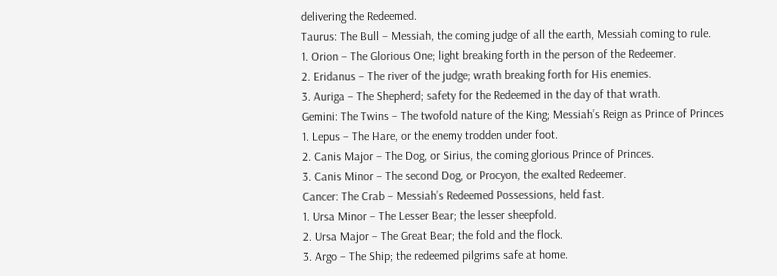delivering the Redeemed.
Taurus: The Bull – Messiah, the coming judge of all the earth, Messiah coming to rule.
1. Orion – The Glorious One; light breaking forth in the person of the Redeemer.
2. Eridanus – The river of the judge; wrath breaking forth for His enemies.
3. Auriga – The Shepherd; safety for the Redeemed in the day of that wrath.
Gemini: The Twins – The twofold nature of the King; Messiah’s Reign as Prince of Princes
1. Lepus – The Hare, or the enemy trodden under foot.
2. Canis Major – The Dog, or Sirius, the coming glorious Prince of Princes.
3. Canis Minor – The second Dog, or Procyon, the exalted Redeemer.
Cancer: The Crab – Messiah’s Redeemed Possessions, held fast.
1. Ursa Minor – The Lesser Bear; the lesser sheepfold.
2. Ursa Major – The Great Bear; the fold and the flock.
3. Argo – The Ship; the redeemed pilgrims safe at home.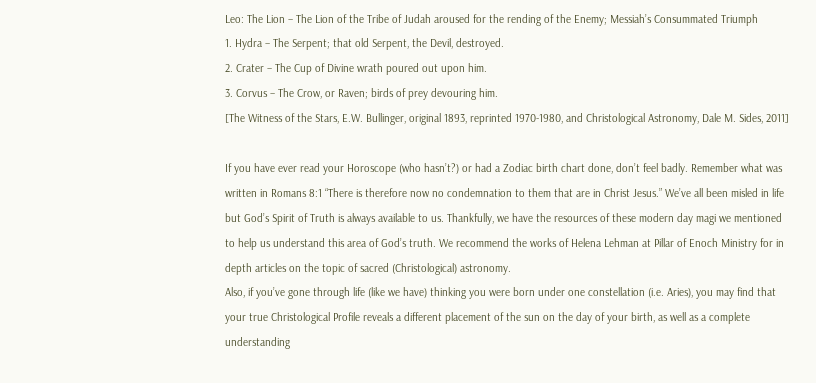Leo: The Lion – The Lion of the Tribe of Judah aroused for the rending of the Enemy; Messiah’s Consummated Triumph
1. Hydra – The Serpent; that old Serpent, the Devil, destroyed.
2. Crater – The Cup of Divine wrath poured out upon him.
3. Corvus – The Crow, or Raven; birds of prey devouring him.
[The Witness of the Stars, E.W. Bullinger, original 1893, reprinted 1970-1980, and Christological Astronomy, Dale M. Sides, 2011]

If you have ever read your Horoscope (who hasn’t?) or had a Zodiac birth chart done, don’t feel badly. Remember what was written in Romans 8:1 “There is therefore now no condemnation to them that are in Christ Jesus.” We’ve all been misled in life but God’s Spirit of Truth is always available to us. Thankfully, we have the resources of these modern day magi we mentioned to help us understand this area of God’s truth. We recommend the works of Helena Lehman at Pillar of Enoch Ministry for in depth articles on the topic of sacred (Christological) astronomy.
Also, if you’ve gone through life (like we have) thinking you were born under one constellation (i.e. Aries), you may find that your true Christological Profile reveals a different placement of the sun on the day of your birth, as well as a complete understanding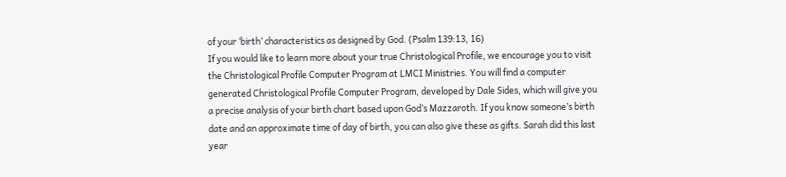of your ‘birth’ characteristics as designed by God. (Psalm 139:13, 16)
If you would like to learn more about your true Christological Profile, we encourage you to visit the Christological Profile Computer Program at LMCI Ministries. You will find a computer generated Christological Profile Computer Program, developed by Dale Sides, which will give you a precise analysis of your birth chart based upon God’s Mazzaroth. If you know someone’s birth date and an approximate time of day of birth, you can also give these as gifts. Sarah did this last year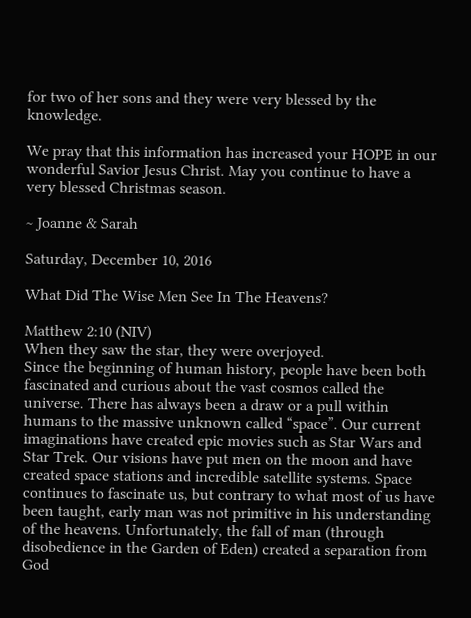for two of her sons and they were very blessed by the knowledge.

We pray that this information has increased your HOPE in our wonderful Savior Jesus Christ. May you continue to have a very blessed Christmas season.

~ Joanne & Sarah

Saturday, December 10, 2016

What Did The Wise Men See In The Heavens?

Matthew 2:10 (NIV)
When they saw the star, they were overjoyed.
Since the beginning of human history, people have been both fascinated and curious about the vast cosmos called the universe. There has always been a draw or a pull within humans to the massive unknown called “space”. Our current imaginations have created epic movies such as Star Wars and Star Trek. Our visions have put men on the moon and have created space stations and incredible satellite systems. Space continues to fascinate us, but contrary to what most of us have been taught, early man was not primitive in his understanding of the heavens. Unfortunately, the fall of man (through disobedience in the Garden of Eden) created a separation from God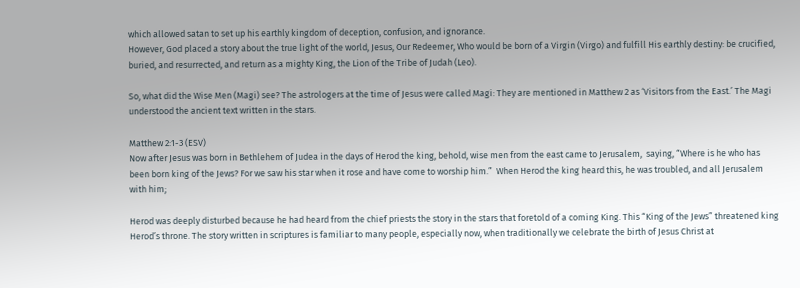which allowed satan to set up his earthly kingdom of deception, confusion, and ignorance.
However, God placed a story about the true light of the world, Jesus, Our Redeemer, Who would be born of a Virgin (Virgo) and fulfill His earthly destiny: be crucified, buried, and resurrected, and return as a mighty King, the Lion of the Tribe of Judah (Leo).

So, what did the Wise Men (Magi) see? The astrologers at the time of Jesus were called Magi: They are mentioned in Matthew 2 as ‘Visitors from the East.’ The Magi understood the ancient text written in the stars.

Matthew 2:1-3 (ESV)
Now after Jesus was born in Bethlehem of Judea in the days of Herod the king, behold, wise men from the east came to Jerusalem,  saying, “Where is he who has been born king of the Jews? For we saw his star when it rose and have come to worship him.”  When Herod the king heard this, he was troubled, and all Jerusalem with him;

Herod was deeply disturbed because he had heard from the chief priests the story in the stars that foretold of a coming King. This “King of the Jews” threatened king Herod’s throne. The story written in scriptures is familiar to many people, especially now, when traditionally we celebrate the birth of Jesus Christ at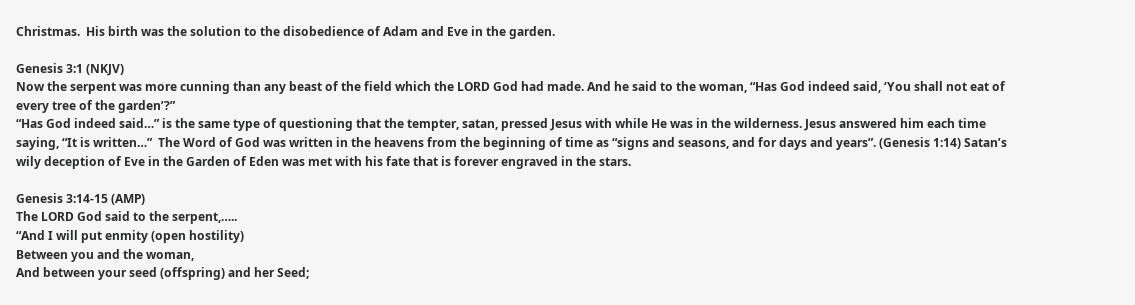Christmas.  His birth was the solution to the disobedience of Adam and Eve in the garden.

Genesis 3:1 (NKJV)
Now the serpent was more cunning than any beast of the field which the LORD God had made. And he said to the woman, “Has God indeed said, ‘You shall not eat of every tree of the garden’?”
“Has God indeed said…” is the same type of questioning that the tempter, satan, pressed Jesus with while He was in the wilderness. Jesus answered him each time saying, “It is written…”  The Word of God was written in the heavens from the beginning of time as “signs and seasons, and for days and years”. (Genesis 1:14) Satan’s wily deception of Eve in the Garden of Eden was met with his fate that is forever engraved in the stars.

Genesis 3:14-15 (AMP)
The LORD God said to the serpent,…..
“And I will put enmity (open hostility)
Between you and the woman,
And between your seed (offspring) and her Seed;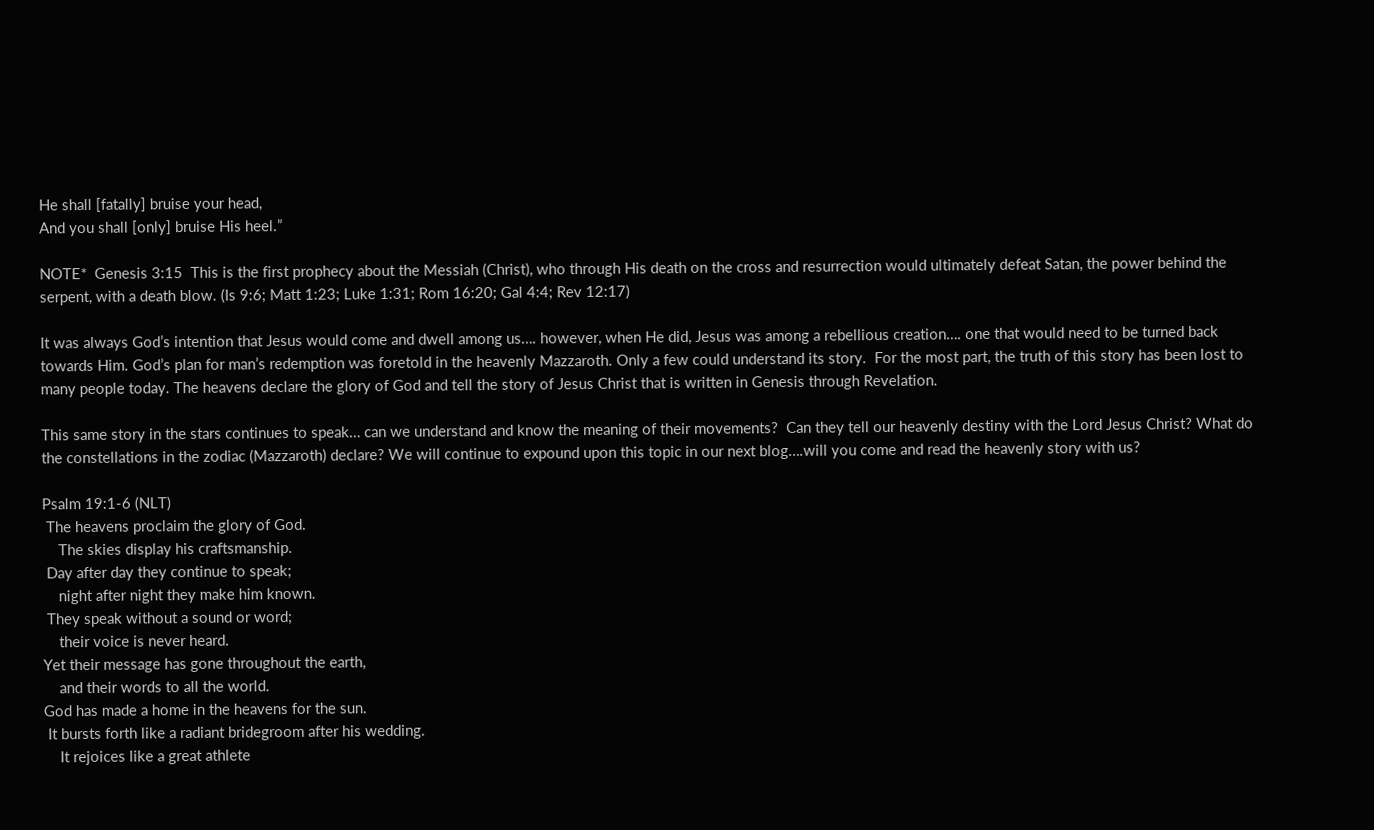He shall [fatally] bruise your head,
And you shall [only] bruise His heel.”

NOTE*  Genesis 3:15  This is the first prophecy about the Messiah (Christ), who through His death on the cross and resurrection would ultimately defeat Satan, the power behind the serpent, with a death blow. (Is 9:6; Matt 1:23; Luke 1:31; Rom 16:20; Gal 4:4; Rev 12:17)

It was always God’s intention that Jesus would come and dwell among us…. however, when He did, Jesus was among a rebellious creation…. one that would need to be turned back towards Him. God’s plan for man’s redemption was foretold in the heavenly Mazzaroth. Only a few could understand its story.  For the most part, the truth of this story has been lost to many people today. The heavens declare the glory of God and tell the story of Jesus Christ that is written in Genesis through Revelation.

This same story in the stars continues to speak… can we understand and know the meaning of their movements?  Can they tell our heavenly destiny with the Lord Jesus Christ? What do the constellations in the zodiac (Mazzaroth) declare? We will continue to expound upon this topic in our next blog….will you come and read the heavenly story with us?

Psalm 19:1-6 (NLT)
 The heavens proclaim the glory of God.
    The skies display his craftsmanship.
 Day after day they continue to speak;
    night after night they make him known.
 They speak without a sound or word;
    their voice is never heard.
Yet their message has gone throughout the earth,
    and their words to all the world.
God has made a home in the heavens for the sun.
 It bursts forth like a radiant bridegroom after his wedding.
    It rejoices like a great athlete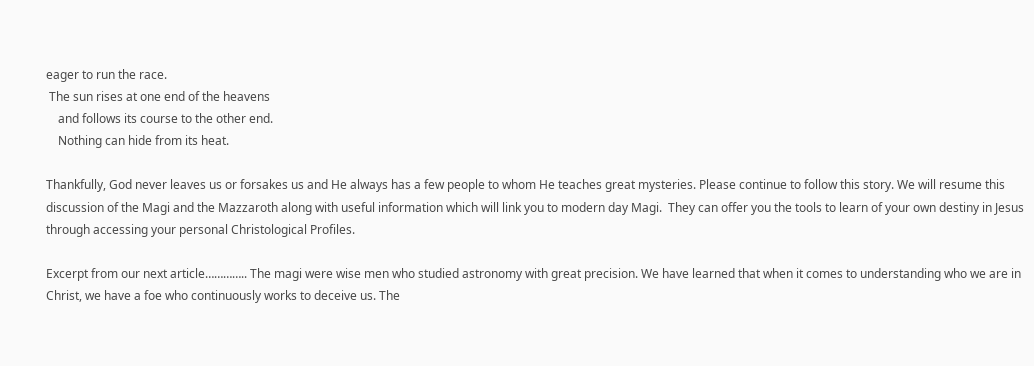eager to run the race.
 The sun rises at one end of the heavens
    and follows its course to the other end.
    Nothing can hide from its heat.

Thankfully, God never leaves us or forsakes us and He always has a few people to whom He teaches great mysteries. Please continue to follow this story. We will resume this discussion of the Magi and the Mazzaroth along with useful information which will link you to modern day Magi.  They can offer you the tools to learn of your own destiny in Jesus through accessing your personal Christological Profiles.

Excerpt from our next article………….. The magi were wise men who studied astronomy with great precision. We have learned that when it comes to understanding who we are in Christ, we have a foe who continuously works to deceive us. The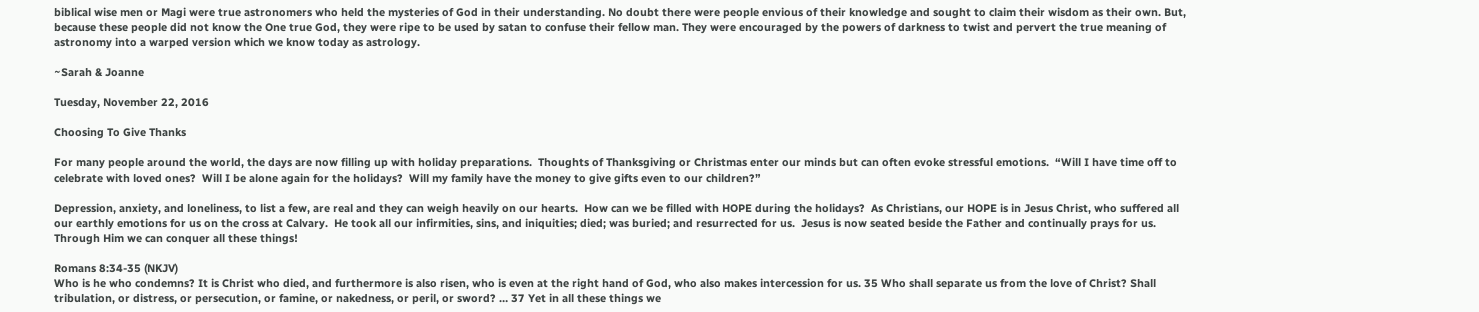biblical wise men or Magi were true astronomers who held the mysteries of God in their understanding. No doubt there were people envious of their knowledge and sought to claim their wisdom as their own. But, because these people did not know the One true God, they were ripe to be used by satan to confuse their fellow man. They were encouraged by the powers of darkness to twist and pervert the true meaning of astronomy into a warped version which we know today as astrology.

~Sarah & Joanne

Tuesday, November 22, 2016

Choosing To Give Thanks

For many people around the world, the days are now filling up with holiday preparations.  Thoughts of Thanksgiving or Christmas enter our minds but can often evoke stressful emotions.  “Will I have time off to celebrate with loved ones?  Will I be alone again for the holidays?  Will my family have the money to give gifts even to our children?”

Depression, anxiety, and loneliness, to list a few, are real and they can weigh heavily on our hearts.  How can we be filled with HOPE during the holidays?  As Christians, our HOPE is in Jesus Christ, who suffered all our earthly emotions for us on the cross at Calvary.  He took all our infirmities, sins, and iniquities; died; was buried; and resurrected for us.  Jesus is now seated beside the Father and continually prays for us. Through Him we can conquer all these things!

Romans 8:34-35 (NKJV)
Who is he who condemns? It is Christ who died, and furthermore is also risen, who is even at the right hand of God, who also makes intercession for us. 35 Who shall separate us from the love of Christ? Shall tribulation, or distress, or persecution, or famine, or nakedness, or peril, or sword? … 37 Yet in all these things we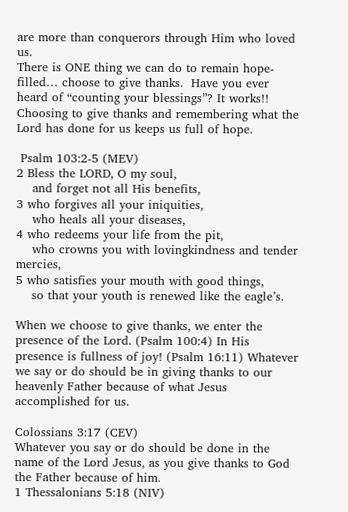are more than conquerors through Him who loved us.
There is ONE thing we can do to remain hope-filled… choose to give thanks.  Have you ever heard of “counting your blessings”? It works!!  Choosing to give thanks and remembering what the Lord has done for us keeps us full of hope.

 Psalm 103:2-5 (MEV)
2 Bless the LORD, O my soul,
    and forget not all His benefits,
3 who forgives all your iniquities,
    who heals all your diseases,
4 who redeems your life from the pit,
    who crowns you with lovingkindness and tender mercies,
5 who satisfies your mouth with good things,
    so that your youth is renewed like the eagle’s.

When we choose to give thanks, we enter the presence of the Lord. (Psalm 100:4) In His presence is fullness of joy! (Psalm 16:11) Whatever we say or do should be in giving thanks to our heavenly Father because of what Jesus accomplished for us.

Colossians 3:17 (CEV)
Whatever you say or do should be done in the name of the Lord Jesus, as you give thanks to God the Father because of him.
1 Thessalonians 5:18 (NIV)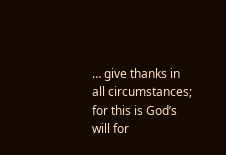… give thanks in all circumstances; for this is God’s will for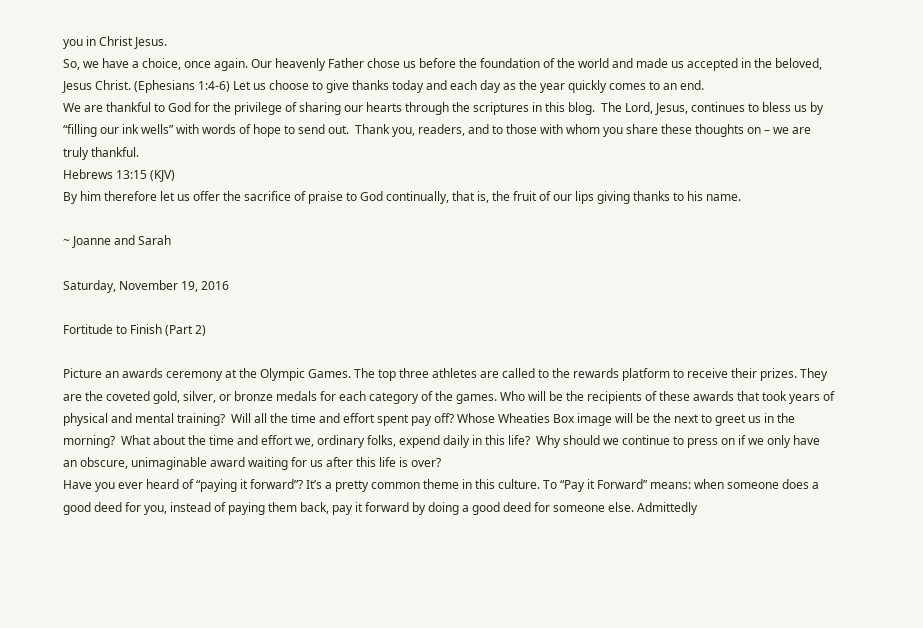you in Christ Jesus.
So, we have a choice, once again. Our heavenly Father chose us before the foundation of the world and made us accepted in the beloved, Jesus Christ. (Ephesians 1:4-6) Let us choose to give thanks today and each day as the year quickly comes to an end.
We are thankful to God for the privilege of sharing our hearts through the scriptures in this blog.  The Lord, Jesus, continues to bless us by “filling our ink wells” with words of hope to send out.  Thank you, readers, and to those with whom you share these thoughts on – we are truly thankful.
Hebrews 13:15 (KJV)
By him therefore let us offer the sacrifice of praise to God continually, that is, the fruit of our lips giving thanks to his name.

~ Joanne and Sarah

Saturday, November 19, 2016

Fortitude to Finish (Part 2)

Picture an awards ceremony at the Olympic Games. The top three athletes are called to the rewards platform to receive their prizes. They are the coveted gold, silver, or bronze medals for each category of the games. Who will be the recipients of these awards that took years of physical and mental training?  Will all the time and effort spent pay off? Whose Wheaties Box image will be the next to greet us in the morning?  What about the time and effort we, ordinary folks, expend daily in this life?  Why should we continue to press on if we only have an obscure, unimaginable award waiting for us after this life is over?
Have you ever heard of “paying it forward”? It’s a pretty common theme in this culture. To “Pay it Forward” means: when someone does a good deed for you, instead of paying them back, pay it forward by doing a good deed for someone else. Admittedly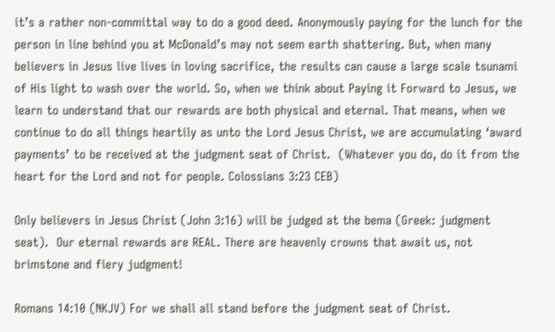it’s a rather non-committal way to do a good deed. Anonymously paying for the lunch for the person in line behind you at McDonald’s may not seem earth shattering. But, when many believers in Jesus live lives in loving sacrifice, the results can cause a large scale tsunami of His light to wash over the world. So, when we think about Paying it Forward to Jesus, we learn to understand that our rewards are both physical and eternal. That means, when we continue to do all things heartily as unto the Lord Jesus Christ, we are accumulating ‘award payments’ to be received at the judgment seat of Christ.  (Whatever you do, do it from the heart for the Lord and not for people. Colossians 3:23 CEB)

Only believers in Jesus Christ (John 3:16) will be judged at the bema (Greek: judgment seat).  Our eternal rewards are REAL. There are heavenly crowns that await us, not brimstone and fiery judgment!

Romans 14:10 (NKJV) For we shall all stand before the judgment seat of Christ.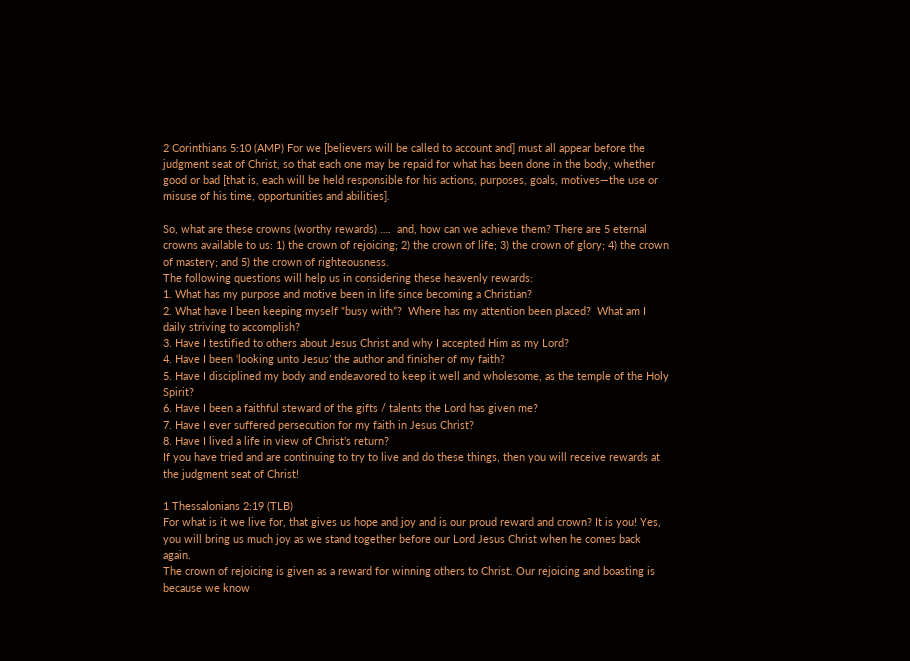2 Corinthians 5:10 (AMP) For we [believers will be called to account and] must all appear before the judgment seat of Christ, so that each one may be repaid for what has been done in the body, whether good or bad [that is, each will be held responsible for his actions, purposes, goals, motives—the use or misuse of his time, opportunities and abilities].

So, what are these crowns (worthy rewards) ….  and, how can we achieve them? There are 5 eternal crowns available to us: 1) the crown of rejoicing; 2) the crown of life; 3) the crown of glory; 4) the crown of mastery; and 5) the crown of righteousness.
The following questions will help us in considering these heavenly rewards:
1. What has my purpose and motive been in life since becoming a Christian?
2. What have I been keeping myself “busy with”?  Where has my attention been placed?  What am I daily striving to accomplish?
3. Have I testified to others about Jesus Christ and why I accepted Him as my Lord?
4. Have I been ‘looking unto Jesus’ the author and finisher of my faith?
5. Have I disciplined my body and endeavored to keep it well and wholesome, as the temple of the Holy Spirit?
6. Have I been a faithful steward of the gifts / talents the Lord has given me?
7. Have I ever suffered persecution for my faith in Jesus Christ?
8. Have I lived a life in view of Christ’s return?
If you have tried and are continuing to try to live and do these things, then you will receive rewards at the judgment seat of Christ!

1 Thessalonians 2:19 (TLB)
For what is it we live for, that gives us hope and joy and is our proud reward and crown? It is you! Yes, you will bring us much joy as we stand together before our Lord Jesus Christ when he comes back again.
The crown of rejoicing is given as a reward for winning others to Christ. Our rejoicing and boasting is because we know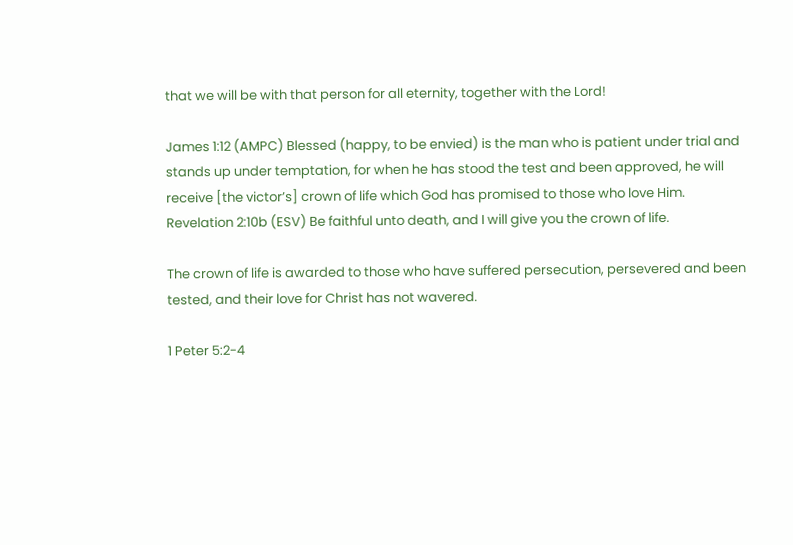that we will be with that person for all eternity, together with the Lord!

James 1:12 (AMPC) Blessed (happy, to be envied) is the man who is patient under trial and stands up under temptation, for when he has stood the test and been approved, he will receive [the victor’s] crown of life which God has promised to those who love Him.
Revelation 2:10b (ESV) Be faithful unto death, and I will give you the crown of life.

The crown of life is awarded to those who have suffered persecution, persevered and been tested, and their love for Christ has not wavered.

1 Peter 5:2-4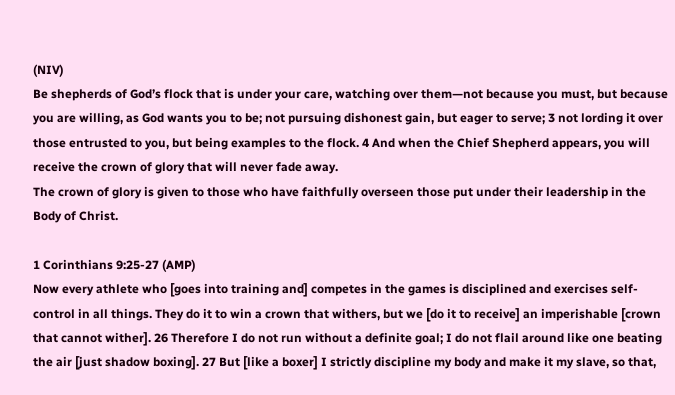(NIV)
Be shepherds of God’s flock that is under your care, watching over them—not because you must, but because you are willing, as God wants you to be; not pursuing dishonest gain, but eager to serve; 3 not lording it over those entrusted to you, but being examples to the flock. 4 And when the Chief Shepherd appears, you will receive the crown of glory that will never fade away.
The crown of glory is given to those who have faithfully overseen those put under their leadership in the Body of Christ.

1 Corinthians 9:25-27 (AMP)
Now every athlete who [goes into training and] competes in the games is disciplined and exercises self-control in all things. They do it to win a crown that withers, but we [do it to receive] an imperishable [crown that cannot wither]. 26 Therefore I do not run without a definite goal; I do not flail around like one beating the air [just shadow boxing]. 27 But [like a boxer] I strictly discipline my body and make it my slave, so that,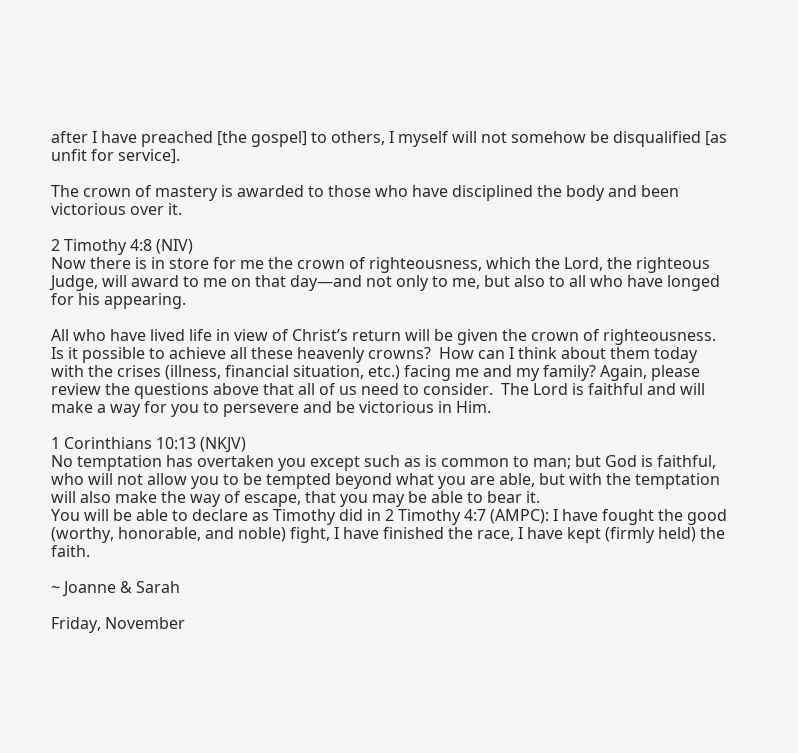after I have preached [the gospel] to others, I myself will not somehow be disqualified [as unfit for service].

The crown of mastery is awarded to those who have disciplined the body and been victorious over it.

2 Timothy 4:8 (NIV)
Now there is in store for me the crown of righteousness, which the Lord, the righteous Judge, will award to me on that day—and not only to me, but also to all who have longed for his appearing.

All who have lived life in view of Christ’s return will be given the crown of righteousness.
Is it possible to achieve all these heavenly crowns?  How can I think about them today with the crises (illness, financial situation, etc.) facing me and my family? Again, please review the questions above that all of us need to consider.  The Lord is faithful and will make a way for you to persevere and be victorious in Him.

1 Corinthians 10:13 (NKJV)
No temptation has overtaken you except such as is common to man; but God is faithful, who will not allow you to be tempted beyond what you are able, but with the temptation will also make the way of escape, that you may be able to bear it.
You will be able to declare as Timothy did in 2 Timothy 4:7 (AMPC): I have fought the good (worthy, honorable, and noble) fight, I have finished the race, I have kept (firmly held) the faith.

~ Joanne & Sarah

Friday, November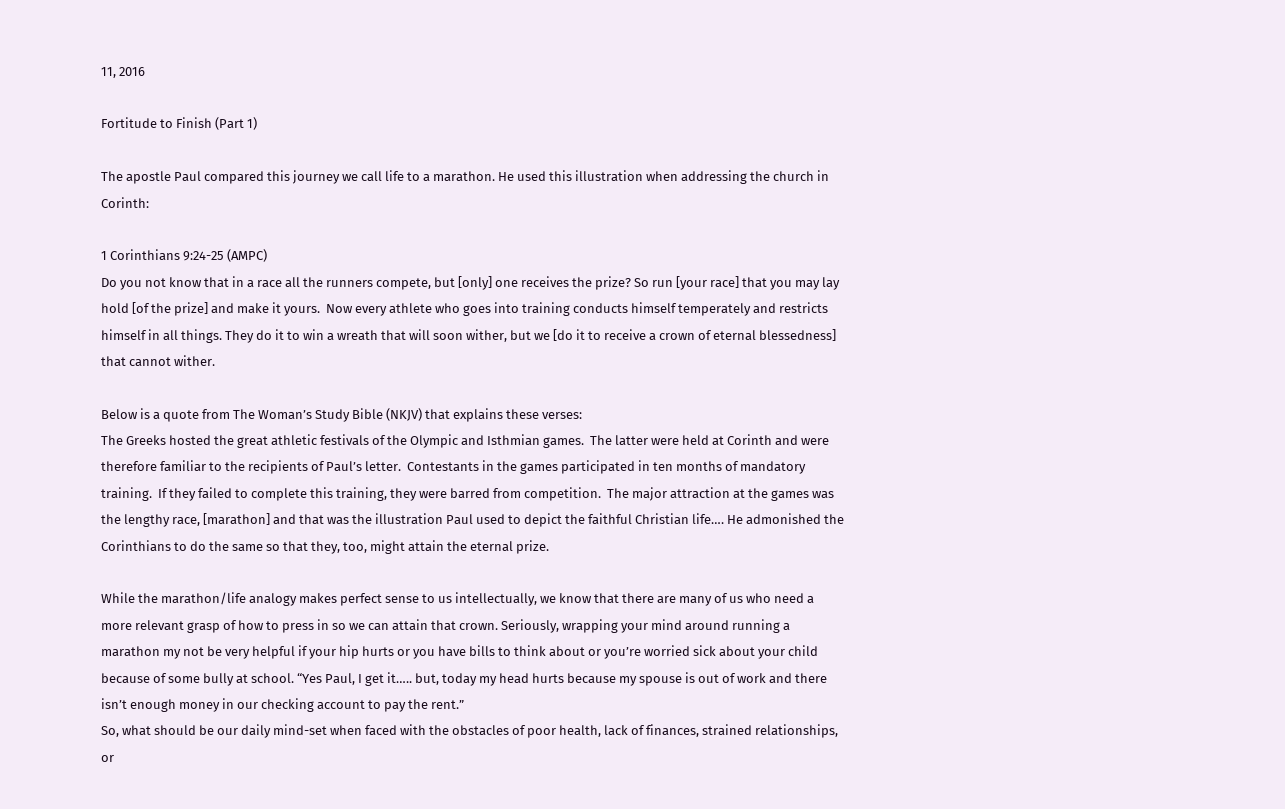11, 2016

Fortitude to Finish (Part 1)

The apostle Paul compared this journey we call life to a marathon. He used this illustration when addressing the church in Corinth:

1 Corinthians 9:24-25 (AMPC)
Do you not know that in a race all the runners compete, but [only] one receives the prize? So run [your race] that you may lay hold [of the prize] and make it yours.  Now every athlete who goes into training conducts himself temperately and restricts himself in all things. They do it to win a wreath that will soon wither, but we [do it to receive a crown of eternal blessedness] that cannot wither.

Below is a quote from The Woman’s Study Bible (NKJV) that explains these verses:
The Greeks hosted the great athletic festivals of the Olympic and Isthmian games.  The latter were held at Corinth and were therefore familiar to the recipients of Paul’s letter.  Contestants in the games participated in ten months of mandatory training.  If they failed to complete this training, they were barred from competition.  The major attraction at the games was the lengthy race, [marathon] and that was the illustration Paul used to depict the faithful Christian life…. He admonished the Corinthians to do the same so that they, too, might attain the eternal prize.

While the marathon/life analogy makes perfect sense to us intellectually, we know that there are many of us who need a more relevant grasp of how to press in so we can attain that crown. Seriously, wrapping your mind around running a marathon my not be very helpful if your hip hurts or you have bills to think about or you’re worried sick about your child because of some bully at school. “Yes Paul, I get it….. but, today my head hurts because my spouse is out of work and there isn’t enough money in our checking account to pay the rent.”
So, what should be our daily mind-set when faced with the obstacles of poor health, lack of finances, strained relationships, or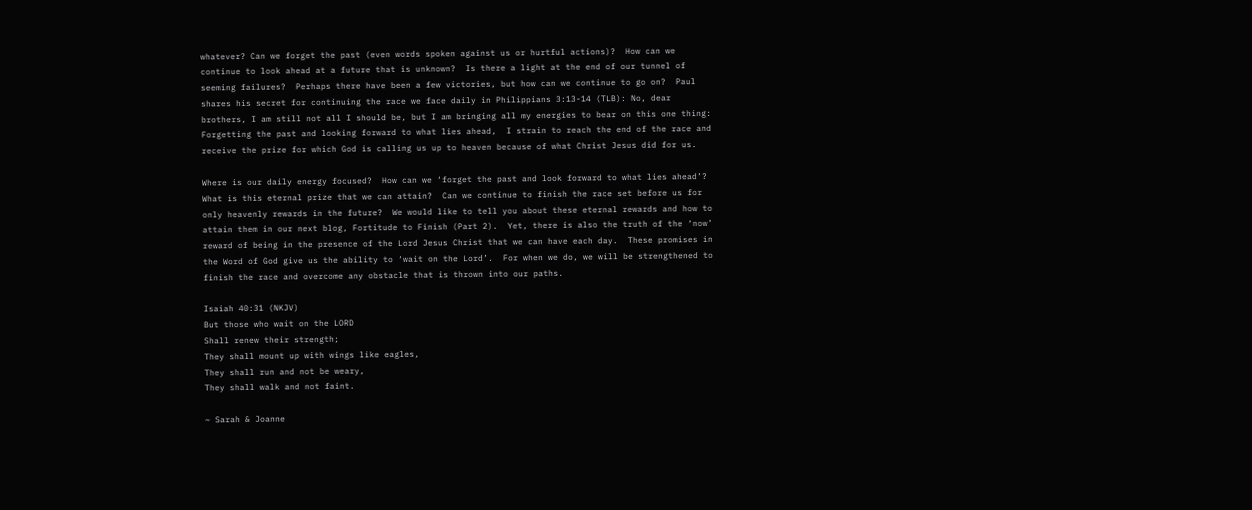whatever? Can we forget the past (even words spoken against us or hurtful actions)?  How can we continue to look ahead at a future that is unknown?  Is there a light at the end of our tunnel of seeming failures?  Perhaps there have been a few victories, but how can we continue to go on?  Paul shares his secret for continuing the race we face daily in Philippians 3:13-14 (TLB): No, dear brothers, I am still not all I should be, but I am bringing all my energies to bear on this one thing: Forgetting the past and looking forward to what lies ahead,  I strain to reach the end of the race and receive the prize for which God is calling us up to heaven because of what Christ Jesus did for us.

Where is our daily energy focused?  How can we ‘forget the past and look forward to what lies ahead’? What is this eternal prize that we can attain?  Can we continue to finish the race set before us for only heavenly rewards in the future?  We would like to tell you about these eternal rewards and how to attain them in our next blog, Fortitude to Finish (Part 2).  Yet, there is also the truth of the ‘now’ reward of being in the presence of the Lord Jesus Christ that we can have each day.  These promises in the Word of God give us the ability to ‘wait on the Lord’.  For when we do, we will be strengthened to finish the race and overcome any obstacle that is thrown into our paths.

Isaiah 40:31 (NKJV)
But those who wait on the LORD
Shall renew their strength;
They shall mount up with wings like eagles,
They shall run and not be weary,
They shall walk and not faint.

~ Sarah & Joanne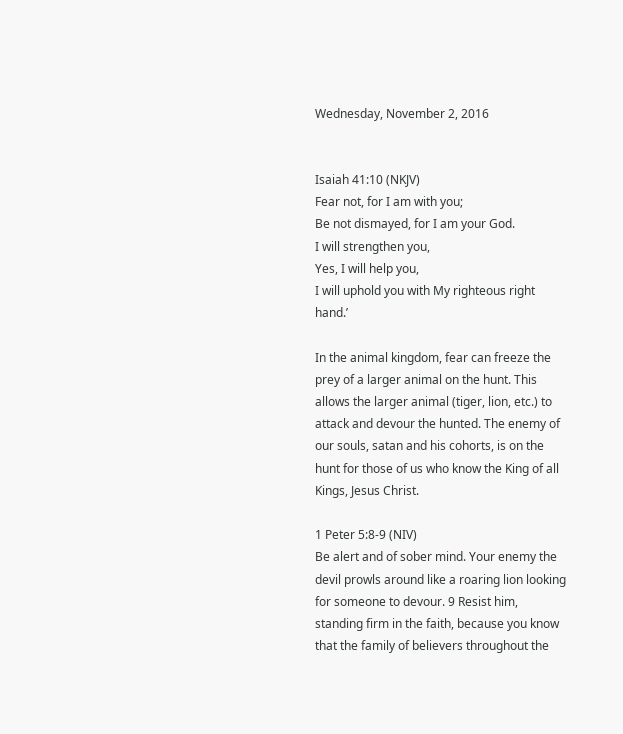Wednesday, November 2, 2016


Isaiah 41:10 (NKJV)
Fear not, for I am with you;
Be not dismayed, for I am your God.
I will strengthen you,
Yes, I will help you,
I will uphold you with My righteous right hand.’

In the animal kingdom, fear can freeze the prey of a larger animal on the hunt. This allows the larger animal (tiger, lion, etc.) to attack and devour the hunted. The enemy of our souls, satan and his cohorts, is on the hunt for those of us who know the King of all Kings, Jesus Christ.

1 Peter 5:8-9 (NIV)
Be alert and of sober mind. Your enemy the devil prowls around like a roaring lion looking for someone to devour. 9 Resist him, standing firm in the faith, because you know that the family of believers throughout the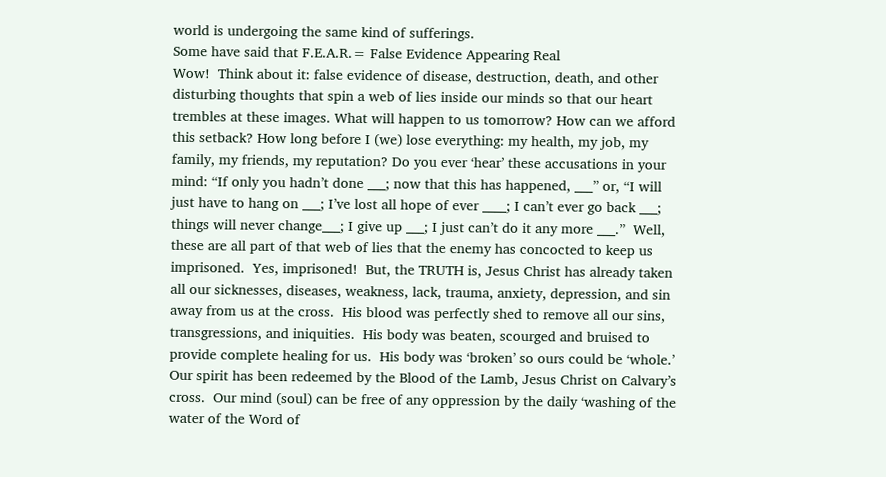world is undergoing the same kind of sufferings.
Some have said that F.E.A.R.= False Evidence Appearing Real
Wow!  Think about it: false evidence of disease, destruction, death, and other disturbing thoughts that spin a web of lies inside our minds so that our heart trembles at these images. What will happen to us tomorrow? How can we afford this setback? How long before I (we) lose everything: my health, my job, my family, my friends, my reputation? Do you ever ‘hear’ these accusations in your mind: “If only you hadn’t done ___; now that this has happened, ___” or, “I will just have to hang on ___; I’ve lost all hope of ever ____; I can’t ever go back ___; things will never change___; I give up ___; I just can’t do it any more ___.”  Well, these are all part of that web of lies that the enemy has concocted to keep us imprisoned.  Yes, imprisoned!  But, the TRUTH is, Jesus Christ has already taken all our sicknesses, diseases, weakness, lack, trauma, anxiety, depression, and sin away from us at the cross.  His blood was perfectly shed to remove all our sins, transgressions, and iniquities.  His body was beaten, scourged and bruised to provide complete healing for us.  His body was ‘broken’ so ours could be ‘whole.’  Our spirit has been redeemed by the Blood of the Lamb, Jesus Christ on Calvary’s cross.  Our mind (soul) can be free of any oppression by the daily ‘washing of the water of the Word of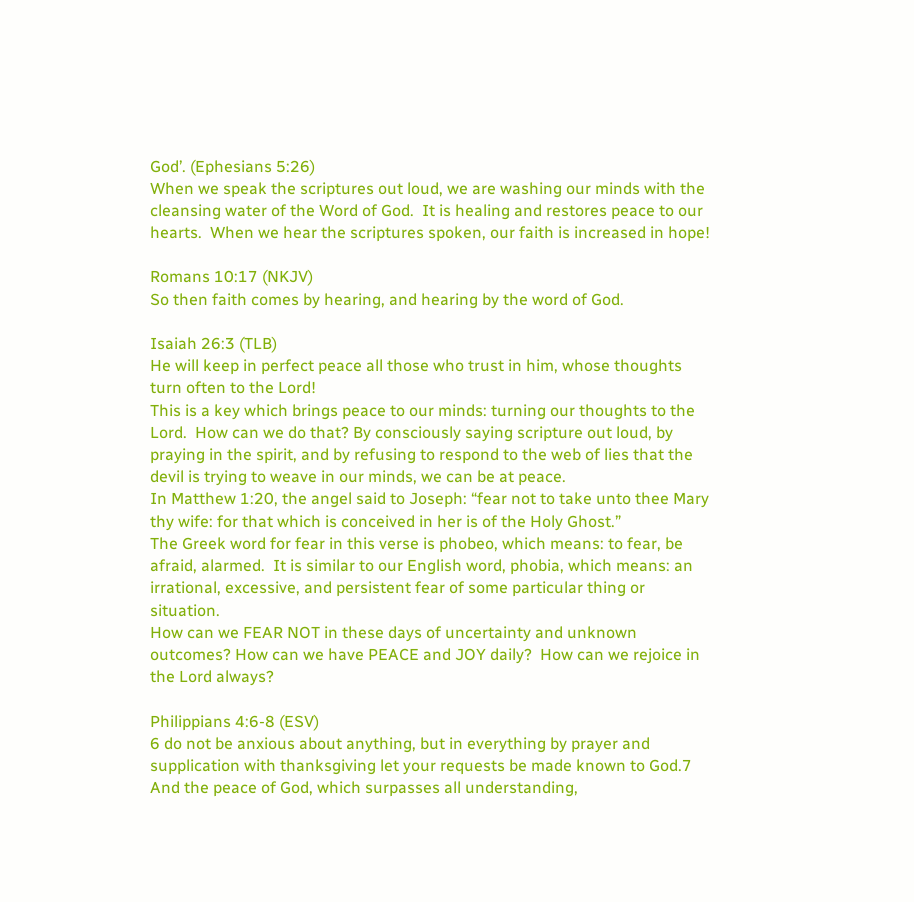God’. (Ephesians 5:26)
When we speak the scriptures out loud, we are washing our minds with the cleansing water of the Word of God.  It is healing and restores peace to our hearts.  When we hear the scriptures spoken, our faith is increased in hope!

Romans 10:17 (NKJV)
So then faith comes by hearing, and hearing by the word of God.

Isaiah 26:3 (TLB)
He will keep in perfect peace all those who trust in him, whose thoughts turn often to the Lord!
This is a key which brings peace to our minds: turning our thoughts to the Lord.  How can we do that? By consciously saying scripture out loud, by praying in the spirit, and by refusing to respond to the web of lies that the devil is trying to weave in our minds, we can be at peace.
In Matthew 1:20, the angel said to Joseph: “fear not to take unto thee Mary thy wife: for that which is conceived in her is of the Holy Ghost.”
The Greek word for fear in this verse is phobeo, which means: to fear, be afraid, alarmed.  It is similar to our English word, phobia, which means: an irrational, excessive, and persistent fear of some particular thing or situation.
How can we FEAR NOT in these days of uncertainty and unknown outcomes? How can we have PEACE and JOY daily?  How can we rejoice in the Lord always?

Philippians 4:6-8 (ESV)
6 do not be anxious about anything, but in everything by prayer and supplication with thanksgiving let your requests be made known to God.7 And the peace of God, which surpasses all understanding,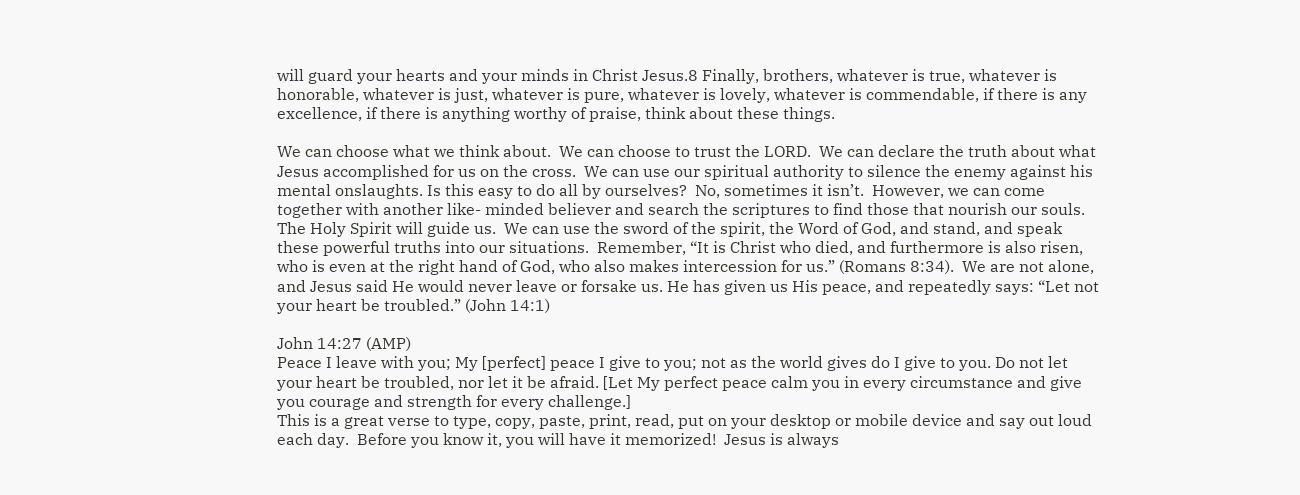will guard your hearts and your minds in Christ Jesus.8 Finally, brothers, whatever is true, whatever is honorable, whatever is just, whatever is pure, whatever is lovely, whatever is commendable, if there is any excellence, if there is anything worthy of praise, think about these things.

We can choose what we think about.  We can choose to trust the LORD.  We can declare the truth about what Jesus accomplished for us on the cross.  We can use our spiritual authority to silence the enemy against his mental onslaughts. Is this easy to do all by ourselves?  No, sometimes it isn’t.  However, we can come together with another like- minded believer and search the scriptures to find those that nourish our souls.  The Holy Spirit will guide us.  We can use the sword of the spirit, the Word of God, and stand, and speak these powerful truths into our situations.  Remember, “It is Christ who died, and furthermore is also risen, who is even at the right hand of God, who also makes intercession for us.” (Romans 8:34).  We are not alone, and Jesus said He would never leave or forsake us. He has given us His peace, and repeatedly says: “Let not your heart be troubled.” (John 14:1)

John 14:27 (AMP)
Peace I leave with you; My [perfect] peace I give to you; not as the world gives do I give to you. Do not let your heart be troubled, nor let it be afraid. [Let My perfect peace calm you in every circumstance and give you courage and strength for every challenge.]
This is a great verse to type, copy, paste, print, read, put on your desktop or mobile device and say out loud each day.  Before you know it, you will have it memorized!  Jesus is always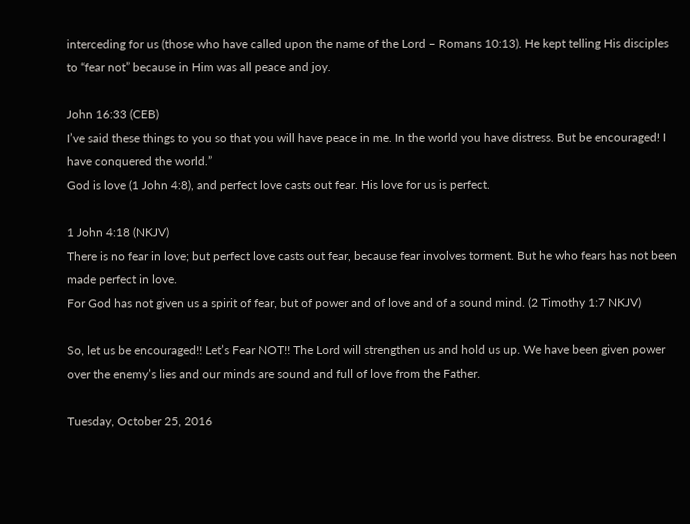interceding for us (those who have called upon the name of the Lord – Romans 10:13). He kept telling His disciples to “fear not” because in Him was all peace and joy.

John 16:33 (CEB)
I’ve said these things to you so that you will have peace in me. In the world you have distress. But be encouraged! I have conquered the world.”
God is love (1 John 4:8), and perfect love casts out fear. His love for us is perfect.

1 John 4:18 (NKJV)
There is no fear in love; but perfect love casts out fear, because fear involves torment. But he who fears has not been made perfect in love.
For God has not given us a spirit of fear, but of power and of love and of a sound mind. (2 Timothy 1:7 NKJV)

So, let us be encouraged!! Let’s Fear NOT!! The Lord will strengthen us and hold us up. We have been given power over the enemy’s lies and our minds are sound and full of love from the Father.

Tuesday, October 25, 2016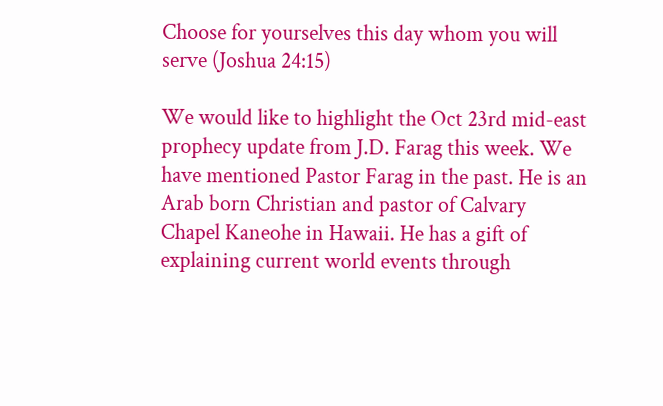Choose for yourselves this day whom you will serve (Joshua 24:15)

We would like to highlight the Oct 23rd mid-east prophecy update from J.D. Farag this week. We have mentioned Pastor Farag in the past. He is an Arab born Christian and pastor of Calvary Chapel Kaneohe in Hawaii. He has a gift of explaining current world events through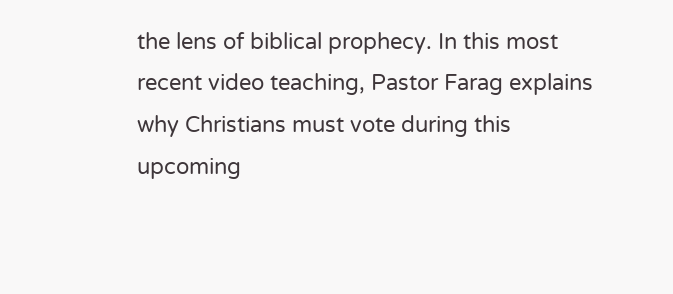the lens of biblical prophecy. In this most recent video teaching, Pastor Farag explains why Christians must vote during this upcoming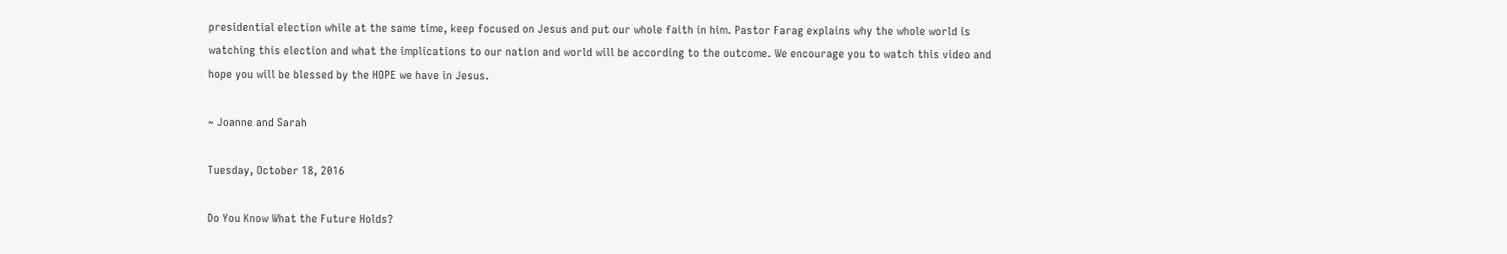presidential election while at the same time, keep focused on Jesus and put our whole faith in him. Pastor Farag explains why the whole world is watching this election and what the implications to our nation and world will be according to the outcome. We encourage you to watch this video and hope you will be blessed by the HOPE we have in Jesus.

~ Joanne and Sarah

Tuesday, October 18, 2016

Do You Know What the Future Holds?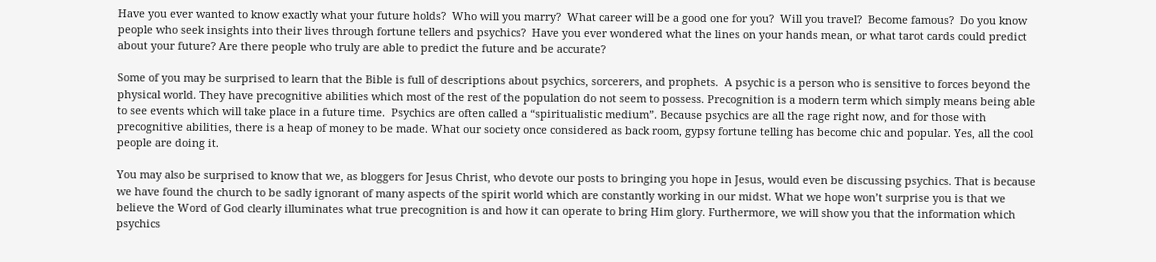Have you ever wanted to know exactly what your future holds?  Who will you marry?  What career will be a good one for you?  Will you travel?  Become famous?  Do you know people who seek insights into their lives through fortune tellers and psychics?  Have you ever wondered what the lines on your hands mean, or what tarot cards could predict about your future? Are there people who truly are able to predict the future and be accurate?

Some of you may be surprised to learn that the Bible is full of descriptions about psychics, sorcerers, and prophets.  A psychic is a person who is sensitive to forces beyond the physical world. They have precognitive abilities which most of the rest of the population do not seem to possess. Precognition is a modern term which simply means being able to see events which will take place in a future time.  Psychics are often called a “spiritualistic medium”. Because psychics are all the rage right now, and for those with precognitive abilities, there is a heap of money to be made. What our society once considered as back room, gypsy fortune telling has become chic and popular. Yes, all the cool people are doing it.

You may also be surprised to know that we, as bloggers for Jesus Christ, who devote our posts to bringing you hope in Jesus, would even be discussing psychics. That is because we have found the church to be sadly ignorant of many aspects of the spirit world which are constantly working in our midst. What we hope won’t surprise you is that we believe the Word of God clearly illuminates what true precognition is and how it can operate to bring Him glory. Furthermore, we will show you that the information which psychics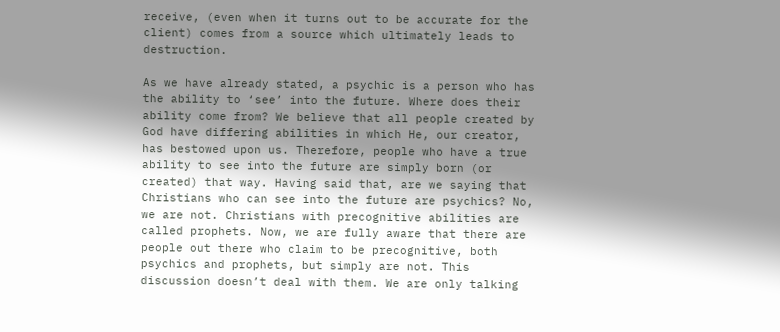receive, (even when it turns out to be accurate for the client) comes from a source which ultimately leads to destruction.

As we have already stated, a psychic is a person who has the ability to ‘see’ into the future. Where does their ability come from? We believe that all people created by God have differing abilities in which He, our creator, has bestowed upon us. Therefore, people who have a true ability to see into the future are simply born (or created) that way. Having said that, are we saying that Christians who can see into the future are psychics? No, we are not. Christians with precognitive abilities are called prophets. Now, we are fully aware that there are people out there who claim to be precognitive, both psychics and prophets, but simply are not. This discussion doesn’t deal with them. We are only talking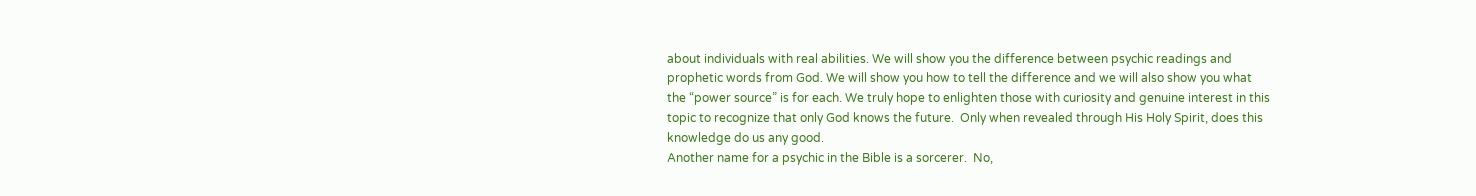about individuals with real abilities. We will show you the difference between psychic readings and prophetic words from God. We will show you how to tell the difference and we will also show you what the “power source” is for each. We truly hope to enlighten those with curiosity and genuine interest in this topic to recognize that only God knows the future.  Only when revealed through His Holy Spirit, does this knowledge do us any good.
Another name for a psychic in the Bible is a sorcerer.  No,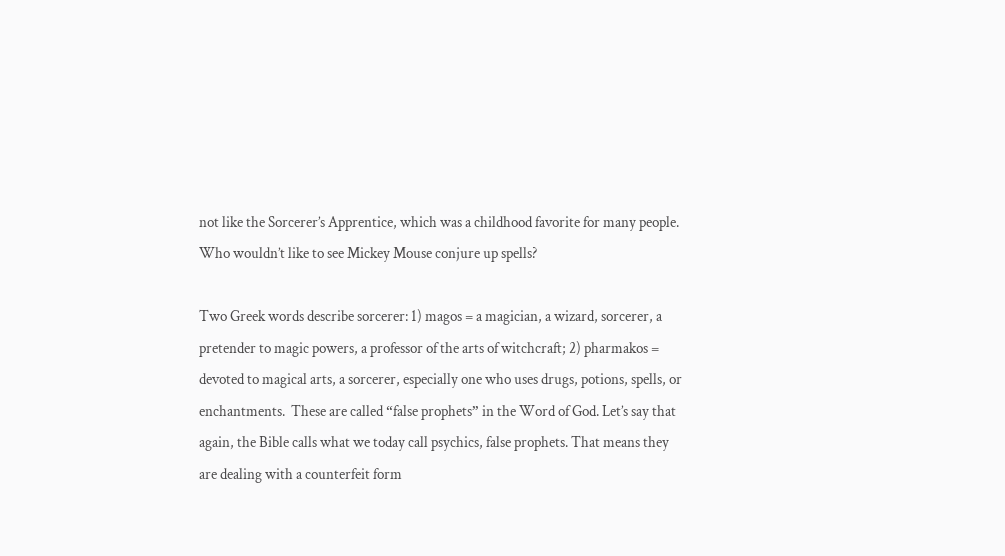not like the Sorcerer’s Apprentice, which was a childhood favorite for many people.  Who wouldn’t like to see Mickey Mouse conjure up spells?

Two Greek words describe sorcerer: 1) magos = a magician, a wizard, sorcerer, a pretender to magic powers, a professor of the arts of witchcraft; 2) pharmakos = devoted to magical arts, a sorcerer, especially one who uses drugs, potions, spells, or enchantments.  These are called “false prophets” in the Word of God. Let’s say that again, the Bible calls what we today call psychics, false prophets. That means they are dealing with a counterfeit form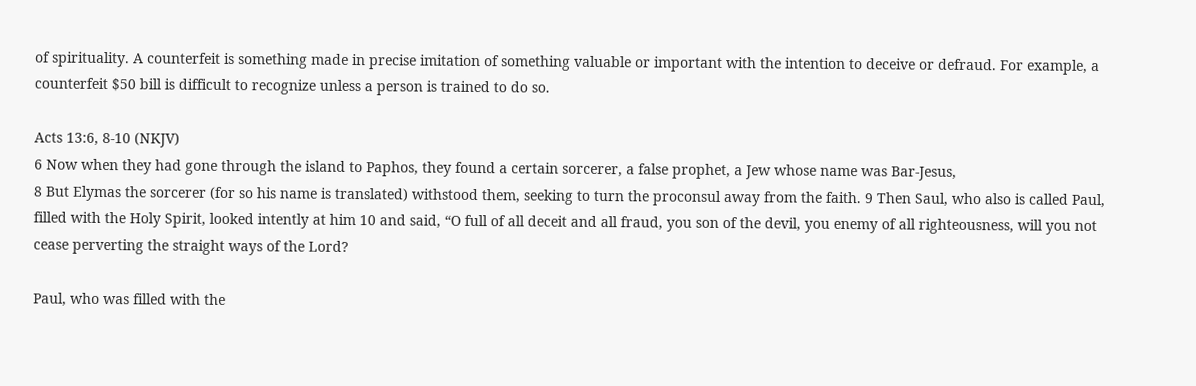of spirituality. A counterfeit is something made in precise imitation of something valuable or important with the intention to deceive or defraud. For example, a counterfeit $50 bill is difficult to recognize unless a person is trained to do so.

Acts 13:6, 8-10 (NKJV)
6 Now when they had gone through the island to Paphos, they found a certain sorcerer, a false prophet, a Jew whose name was Bar-Jesus,
8 But Elymas the sorcerer (for so his name is translated) withstood them, seeking to turn the proconsul away from the faith. 9 Then Saul, who also is called Paul, filled with the Holy Spirit, looked intently at him 10 and said, “O full of all deceit and all fraud, you son of the devil, you enemy of all righteousness, will you not cease perverting the straight ways of the Lord?

Paul, who was filled with the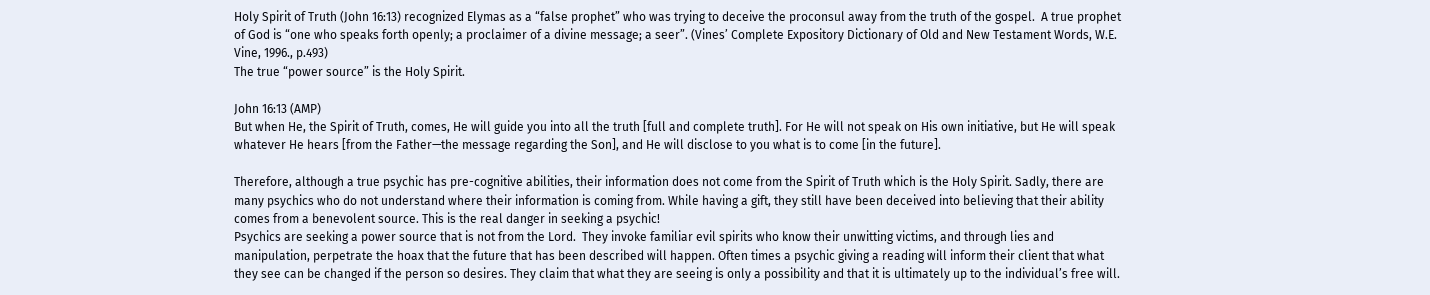Holy Spirit of Truth (John 16:13) recognized Elymas as a “false prophet” who was trying to deceive the proconsul away from the truth of the gospel.  A true prophet of God is “one who speaks forth openly; a proclaimer of a divine message; a seer”. (Vines’ Complete Expository Dictionary of Old and New Testament Words, W.E. Vine, 1996., p.493)
The true “power source” is the Holy Spirit.

John 16:13 (AMP)
But when He, the Spirit of Truth, comes, He will guide you into all the truth [full and complete truth]. For He will not speak on His own initiative, but He will speak whatever He hears [from the Father—the message regarding the Son], and He will disclose to you what is to come [in the future].

Therefore, although a true psychic has pre-cognitive abilities, their information does not come from the Spirit of Truth which is the Holy Spirit. Sadly, there are many psychics who do not understand where their information is coming from. While having a gift, they still have been deceived into believing that their ability comes from a benevolent source. This is the real danger in seeking a psychic!
Psychics are seeking a power source that is not from the Lord.  They invoke familiar evil spirits who know their unwitting victims, and through lies and manipulation, perpetrate the hoax that the future that has been described will happen. Often times a psychic giving a reading will inform their client that what they see can be changed if the person so desires. They claim that what they are seeing is only a possibility and that it is ultimately up to the individual’s free will.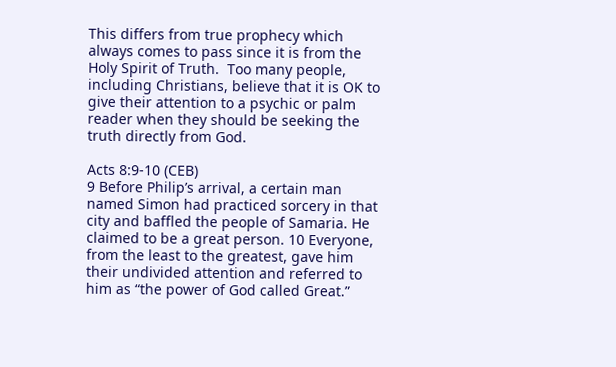This differs from true prophecy which always comes to pass since it is from the Holy Spirit of Truth.  Too many people, including Christians, believe that it is OK to give their attention to a psychic or palm reader when they should be seeking the truth directly from God.

Acts 8:9-10 (CEB)
9 Before Philip’s arrival, a certain man named Simon had practiced sorcery in that city and baffled the people of Samaria. He claimed to be a great person. 10 Everyone, from the least to the greatest, gave him their undivided attention and referred to him as “the power of God called Great.”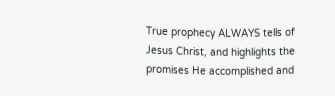True prophecy ALWAYS tells of Jesus Christ, and highlights the promises He accomplished and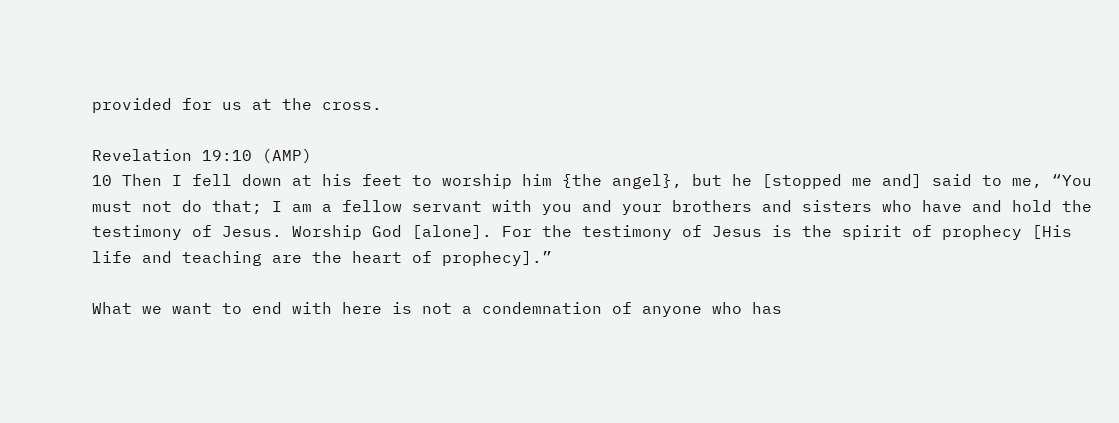provided for us at the cross.

Revelation 19:10 (AMP)
10 Then I fell down at his feet to worship him {the angel}, but he [stopped me and] said to me, “You must not do that; I am a fellow servant with you and your brothers and sisters who have and hold the testimony of Jesus. Worship God [alone]. For the testimony of Jesus is the spirit of prophecy [His life and teaching are the heart of prophecy].”

What we want to end with here is not a condemnation of anyone who has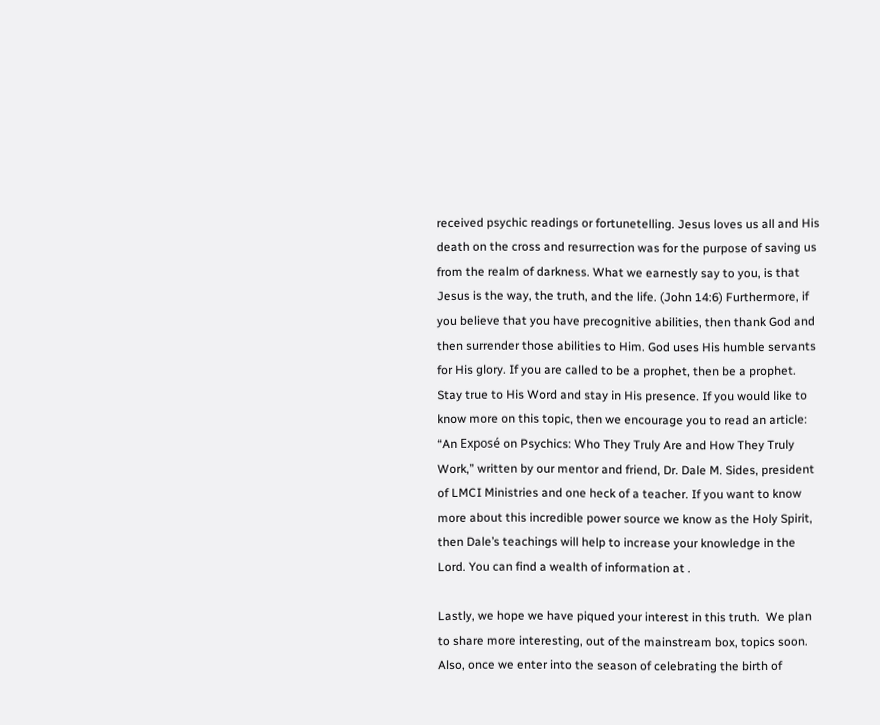received psychic readings or fortunetelling. Jesus loves us all and His death on the cross and resurrection was for the purpose of saving us from the realm of darkness. What we earnestly say to you, is that Jesus is the way, the truth, and the life. (John 14:6) Furthermore, if you believe that you have precognitive abilities, then thank God and then surrender those abilities to Him. God uses His humble servants for His glory. If you are called to be a prophet, then be a prophet. Stay true to His Word and stay in His presence. If you would like to know more on this topic, then we encourage you to read an article: “An Exposé on Psychics: Who They Truly Are and How They Truly Work,” written by our mentor and friend, Dr. Dale M. Sides, president of LMCI Ministries and one heck of a teacher. If you want to know more about this incredible power source we know as the Holy Spirit, then Dale’s teachings will help to increase your knowledge in the Lord. You can find a wealth of information at .

Lastly, we hope we have piqued your interest in this truth.  We plan to share more interesting, out of the mainstream box, topics soon. Also, once we enter into the season of celebrating the birth of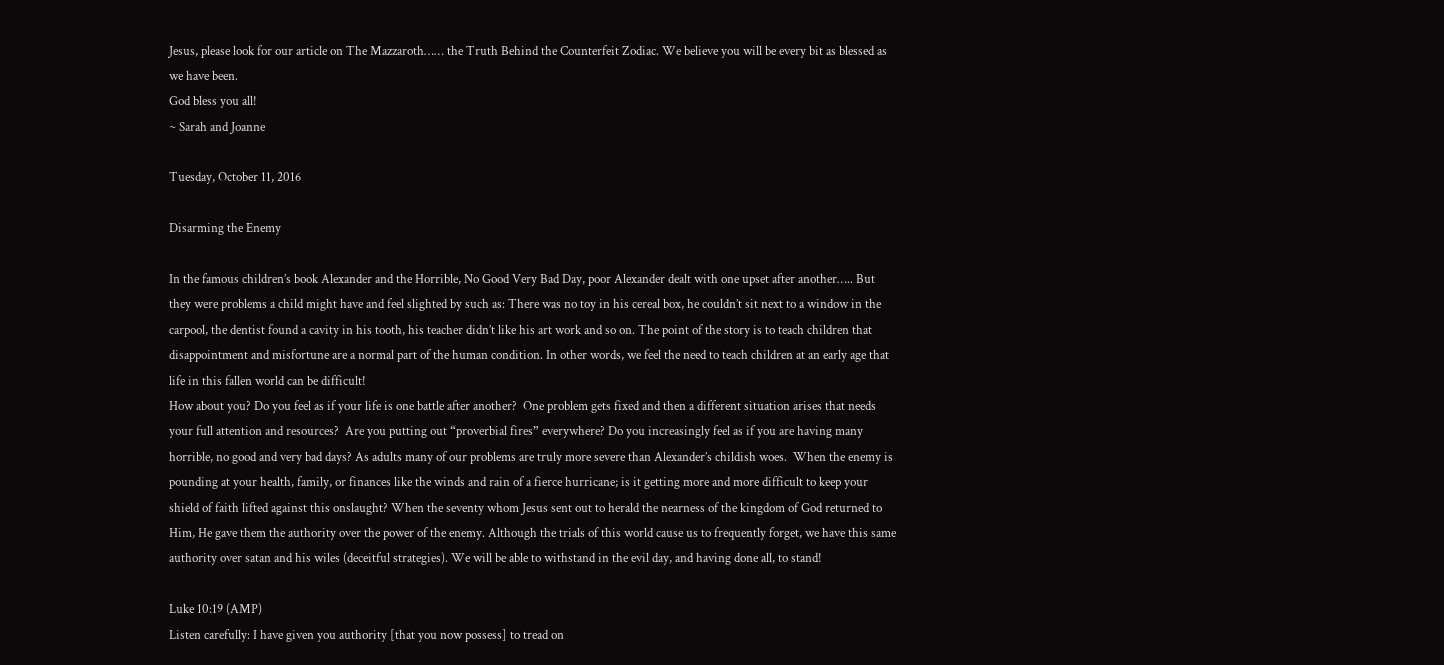Jesus, please look for our article on The Mazzaroth…… the Truth Behind the Counterfeit Zodiac. We believe you will be every bit as blessed as we have been.
God bless you all!
~ Sarah and Joanne

Tuesday, October 11, 2016

Disarming the Enemy

In the famous children’s book Alexander and the Horrible, No Good Very Bad Day, poor Alexander dealt with one upset after another….. But they were problems a child might have and feel slighted by such as: There was no toy in his cereal box, he couldn’t sit next to a window in the carpool, the dentist found a cavity in his tooth, his teacher didn’t like his art work and so on. The point of the story is to teach children that disappointment and misfortune are a normal part of the human condition. In other words, we feel the need to teach children at an early age that life in this fallen world can be difficult!
How about you? Do you feel as if your life is one battle after another?  One problem gets fixed and then a different situation arises that needs your full attention and resources?  Are you putting out “proverbial fires” everywhere? Do you increasingly feel as if you are having many horrible, no good and very bad days? As adults many of our problems are truly more severe than Alexander’s childish woes.  When the enemy is pounding at your health, family, or finances like the winds and rain of a fierce hurricane; is it getting more and more difficult to keep your shield of faith lifted against this onslaught? When the seventy whom Jesus sent out to herald the nearness of the kingdom of God returned to Him, He gave them the authority over the power of the enemy. Although the trials of this world cause us to frequently forget, we have this same authority over satan and his wiles (deceitful strategies). We will be able to withstand in the evil day, and having done all, to stand!

Luke 10:19 (AMP)
Listen carefully: I have given you authority [that you now possess] to tread on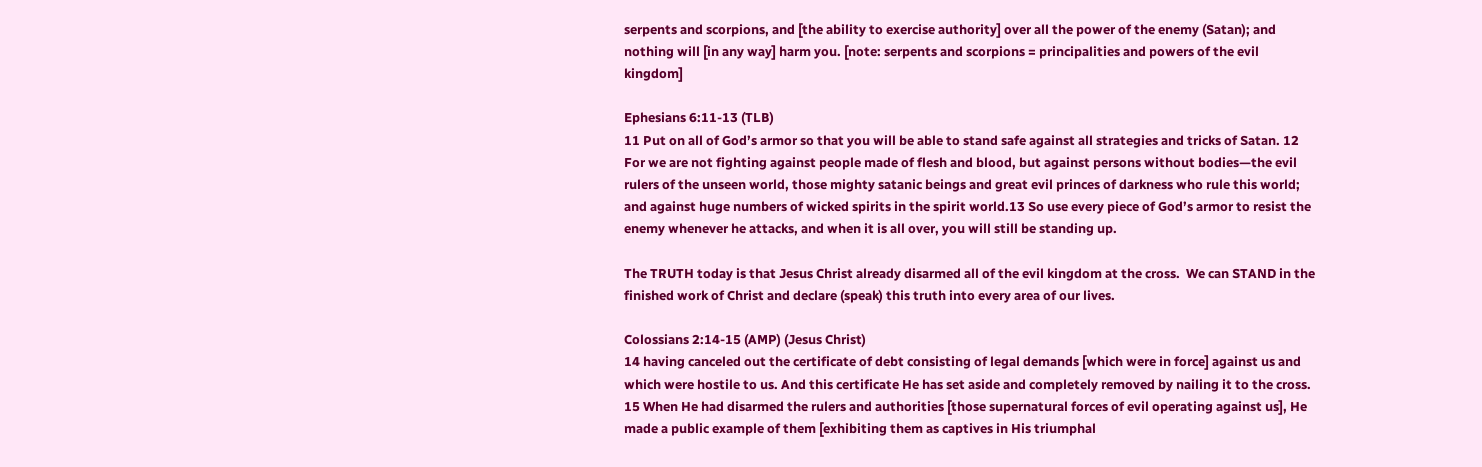serpents and scorpions, and [the ability to exercise authority] over all the power of the enemy (Satan); and nothing will [in any way] harm you. [note: serpents and scorpions = principalities and powers of the evil kingdom]

Ephesians 6:11-13 (TLB)
11 Put on all of God’s armor so that you will be able to stand safe against all strategies and tricks of Satan. 12 For we are not fighting against people made of flesh and blood, but against persons without bodies—the evil rulers of the unseen world, those mighty satanic beings and great evil princes of darkness who rule this world; and against huge numbers of wicked spirits in the spirit world.13 So use every piece of God’s armor to resist the enemy whenever he attacks, and when it is all over, you will still be standing up.

The TRUTH today is that Jesus Christ already disarmed all of the evil kingdom at the cross.  We can STAND in the finished work of Christ and declare (speak) this truth into every area of our lives.

Colossians 2:14-15 (AMP) (Jesus Christ)
14 having canceled out the certificate of debt consisting of legal demands [which were in force] against us and which were hostile to us. And this certificate He has set aside and completely removed by nailing it to the cross. 15 When He had disarmed the rulers and authorities [those supernatural forces of evil operating against us], He made a public example of them [exhibiting them as captives in His triumphal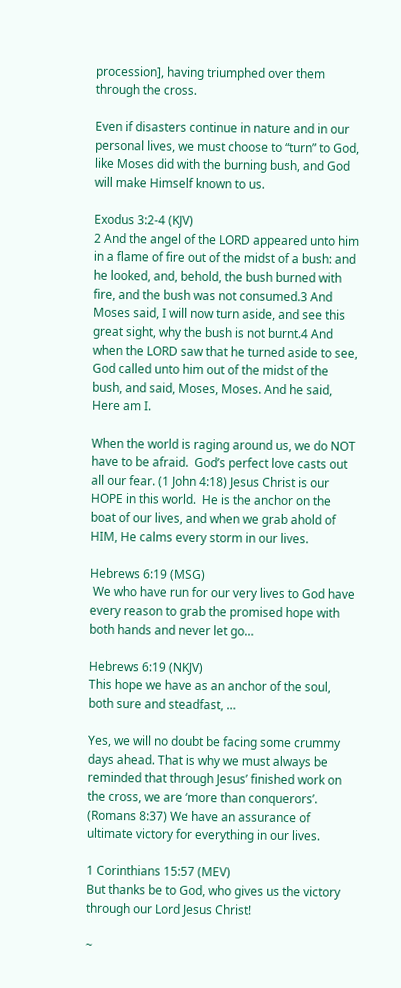procession], having triumphed over them through the cross.

Even if disasters continue in nature and in our personal lives, we must choose to “turn” to God, like Moses did with the burning bush, and God will make Himself known to us.

Exodus 3:2-4 (KJV)
2 And the angel of the LORD appeared unto him in a flame of fire out of the midst of a bush: and he looked, and, behold, the bush burned with fire, and the bush was not consumed.3 And Moses said, I will now turn aside, and see this great sight, why the bush is not burnt.4 And when the LORD saw that he turned aside to see, God called unto him out of the midst of the bush, and said, Moses, Moses. And he said, Here am I.

When the world is raging around us, we do NOT have to be afraid.  God’s perfect love casts out all our fear. (1 John 4:18) Jesus Christ is our HOPE in this world.  He is the anchor on the boat of our lives, and when we grab ahold of HIM, He calms every storm in our lives.

Hebrews 6:19 (MSG)
 We who have run for our very lives to God have every reason to grab the promised hope with both hands and never let go…

Hebrews 6:19 (NKJV)
This hope we have as an anchor of the soul, both sure and steadfast, …

Yes, we will no doubt be facing some crummy days ahead. That is why we must always be reminded that through Jesus’ finished work on the cross, we are ‘more than conquerors’. (Romans 8:37) We have an assurance of ultimate victory for everything in our lives.

1 Corinthians 15:57 (MEV)
But thanks be to God, who gives us the victory through our Lord Jesus Christ!

~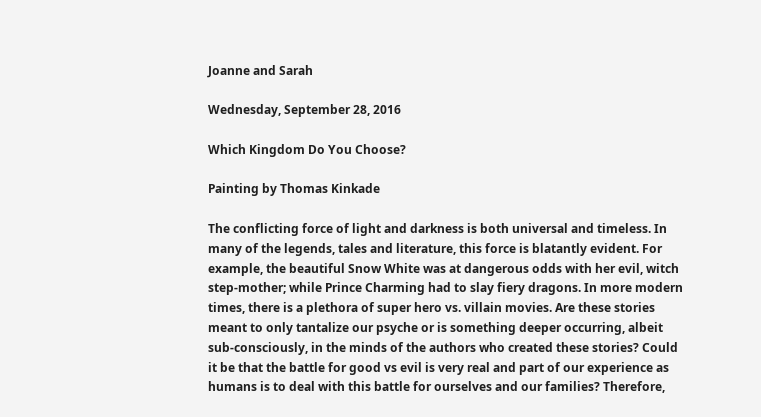Joanne and Sarah

Wednesday, September 28, 2016

Which Kingdom Do You Choose?

Painting by Thomas Kinkade

The conflicting force of light and darkness is both universal and timeless. In many of the legends, tales and literature, this force is blatantly evident. For example, the beautiful Snow White was at dangerous odds with her evil, witch step-mother; while Prince Charming had to slay fiery dragons. In more modern times, there is a plethora of super hero vs. villain movies. Are these stories meant to only tantalize our psyche or is something deeper occurring, albeit sub-consciously, in the minds of the authors who created these stories? Could it be that the battle for good vs evil is very real and part of our experience as humans is to deal with this battle for ourselves and our families? Therefore,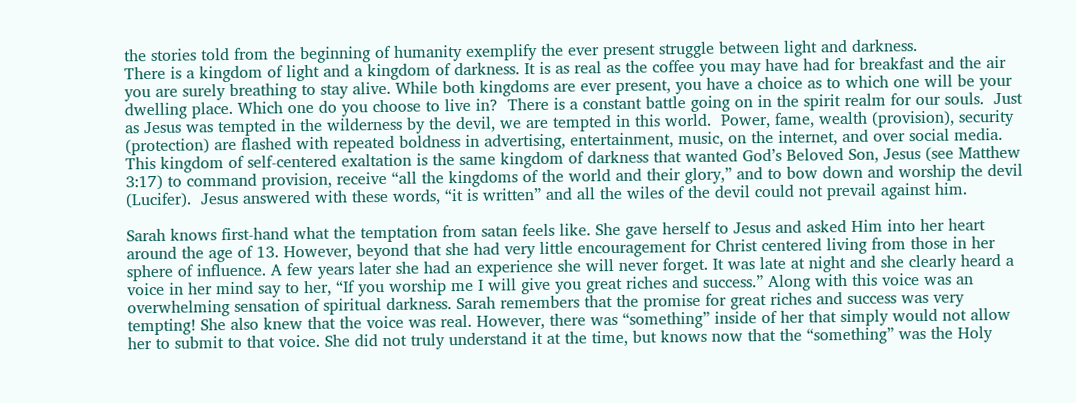the stories told from the beginning of humanity exemplify the ever present struggle between light and darkness.
There is a kingdom of light and a kingdom of darkness. It is as real as the coffee you may have had for breakfast and the air you are surely breathing to stay alive. While both kingdoms are ever present, you have a choice as to which one will be your dwelling place. Which one do you choose to live in?  There is a constant battle going on in the spirit realm for our souls.  Just as Jesus was tempted in the wilderness by the devil, we are tempted in this world.  Power, fame, wealth (provision), security (protection) are flashed with repeated boldness in advertising, entertainment, music, on the internet, and over social media. This kingdom of self-centered exaltation is the same kingdom of darkness that wanted God’s Beloved Son, Jesus (see Matthew 3:17) to command provision, receive “all the kingdoms of the world and their glory,” and to bow down and worship the devil (Lucifer).  Jesus answered with these words, “it is written” and all the wiles of the devil could not prevail against him.

Sarah knows first-hand what the temptation from satan feels like. She gave herself to Jesus and asked Him into her heart around the age of 13. However, beyond that she had very little encouragement for Christ centered living from those in her sphere of influence. A few years later she had an experience she will never forget. It was late at night and she clearly heard a voice in her mind say to her, “If you worship me I will give you great riches and success.” Along with this voice was an overwhelming sensation of spiritual darkness. Sarah remembers that the promise for great riches and success was very tempting! She also knew that the voice was real. However, there was “something” inside of her that simply would not allow her to submit to that voice. She did not truly understand it at the time, but knows now that the “something” was the Holy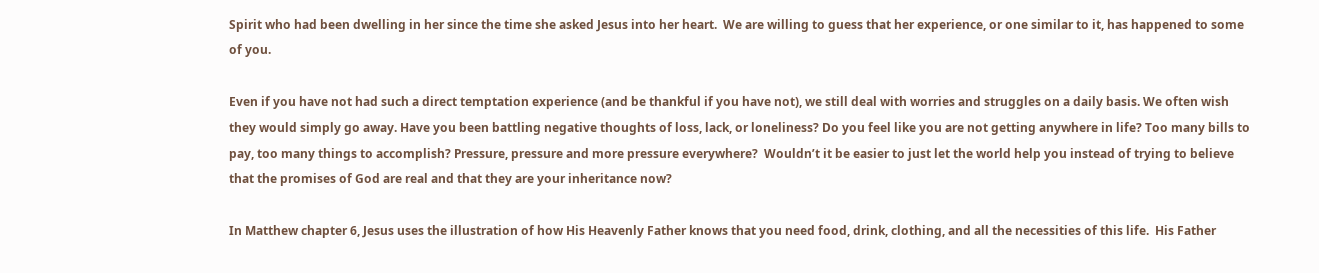Spirit who had been dwelling in her since the time she asked Jesus into her heart.  We are willing to guess that her experience, or one similar to it, has happened to some of you.

Even if you have not had such a direct temptation experience (and be thankful if you have not), we still deal with worries and struggles on a daily basis. We often wish they would simply go away. Have you been battling negative thoughts of loss, lack, or loneliness? Do you feel like you are not getting anywhere in life? Too many bills to pay, too many things to accomplish? Pressure, pressure and more pressure everywhere?  Wouldn’t it be easier to just let the world help you instead of trying to believe that the promises of God are real and that they are your inheritance now?

In Matthew chapter 6, Jesus uses the illustration of how His Heavenly Father knows that you need food, drink, clothing, and all the necessities of this life.  His Father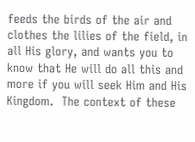feeds the birds of the air and clothes the lilies of the field, in all His glory, and wants you to know that He will do all this and more if you will seek Him and His Kingdom.  The context of these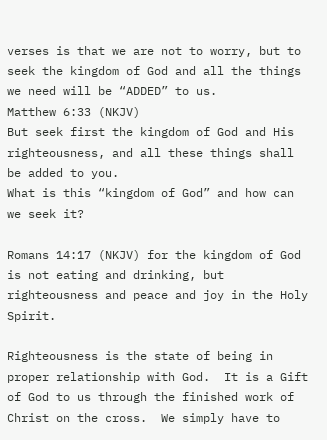verses is that we are not to worry, but to seek the kingdom of God and all the things we need will be “ADDED” to us.
Matthew 6:33 (NKJV)
But seek first the kingdom of God and His righteousness, and all these things shall be added to you.
What is this “kingdom of God” and how can we seek it?

Romans 14:17 (NKJV) for the kingdom of God is not eating and drinking, but righteousness and peace and joy in the Holy Spirit.

Righteousness is the state of being in proper relationship with God.  It is a Gift of God to us through the finished work of Christ on the cross.  We simply have to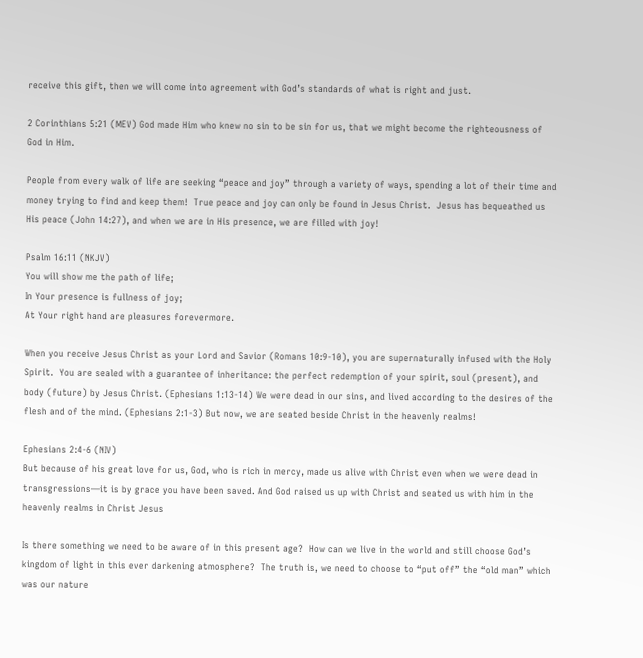receive this gift, then we will come into agreement with God’s standards of what is right and just.

2 Corinthians 5:21 (MEV) God made Him who knew no sin to be sin for us, that we might become the righteousness of God in Him.

People from every walk of life are seeking “peace and joy” through a variety of ways, spending a lot of their time and money trying to find and keep them!  True peace and joy can only be found in Jesus Christ.  Jesus has bequeathed us His peace (John 14:27), and when we are in His presence, we are filled with joy!

Psalm 16:11 (NKJV)
You will show me the path of life;
In Your presence is fullness of joy;
At Your right hand are pleasures forevermore.

When you receive Jesus Christ as your Lord and Savior (Romans 10:9-10), you are supernaturally infused with the Holy Spirit.  You are sealed with a guarantee of inheritance: the perfect redemption of your spirit, soul (present), and body (future) by Jesus Christ. (Ephesians 1:13-14) We were dead in our sins, and lived according to the desires of the flesh and of the mind. (Ephesians 2:1-3) But now, we are seated beside Christ in the heavenly realms!

Ephesians 2:4-6 (NIV)
But because of his great love for us, God, who is rich in mercy, made us alive with Christ even when we were dead in transgressions—it is by grace you have been saved. And God raised us up with Christ and seated us with him in the heavenly realms in Christ Jesus

Is there something we need to be aware of in this present age?  How can we live in the world and still choose God’s kingdom of light in this ever darkening atmosphere?  The truth is, we need to choose to “put off” the “old man” which was our nature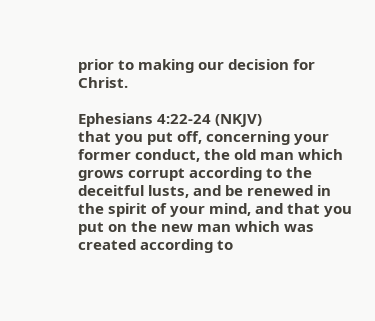prior to making our decision for Christ.

Ephesians 4:22-24 (NKJV)
that you put off, concerning your former conduct, the old man which grows corrupt according to the deceitful lusts, and be renewed in the spirit of your mind, and that you put on the new man which was created according to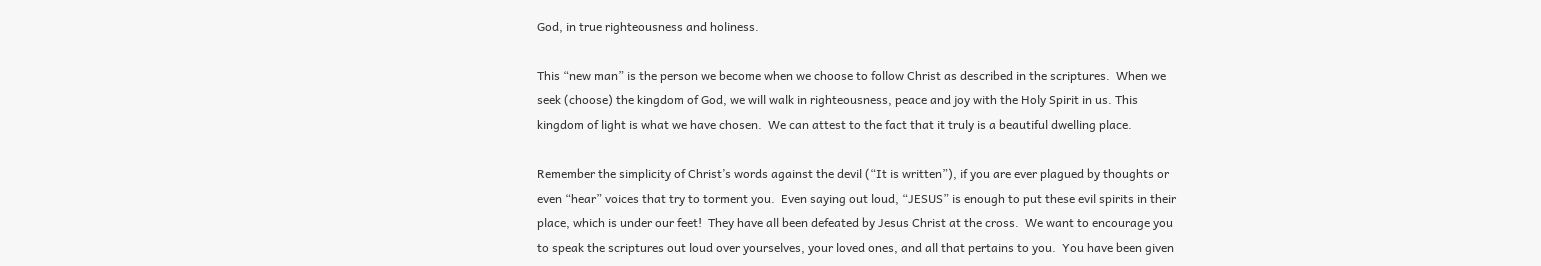God, in true righteousness and holiness.

This “new man” is the person we become when we choose to follow Christ as described in the scriptures.  When we seek (choose) the kingdom of God, we will walk in righteousness, peace and joy with the Holy Spirit in us. This kingdom of light is what we have chosen.  We can attest to the fact that it truly is a beautiful dwelling place.

Remember the simplicity of Christ’s words against the devil (“It is written”), if you are ever plagued by thoughts or even “hear” voices that try to torment you.  Even saying out loud, “JESUS” is enough to put these evil spirits in their place, which is under our feet!  They have all been defeated by Jesus Christ at the cross.  We want to encourage you to speak the scriptures out loud over yourselves, your loved ones, and all that pertains to you.  You have been given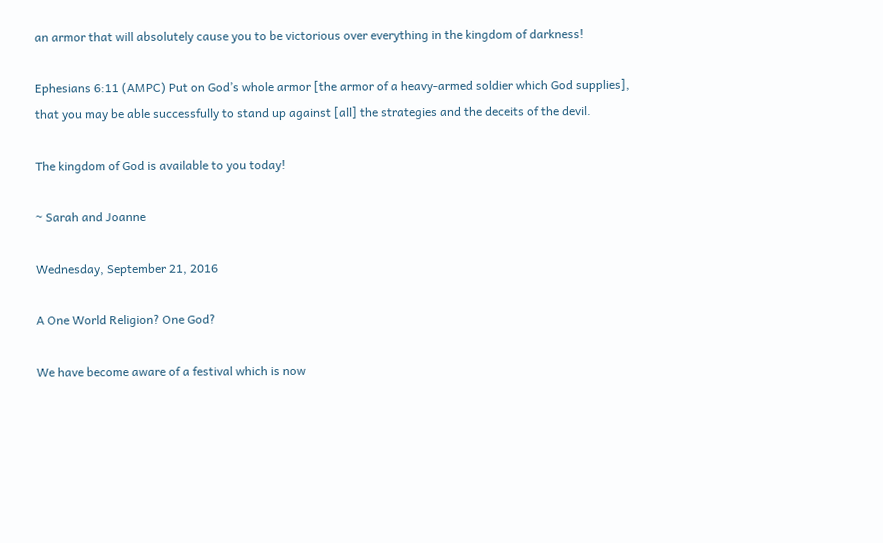an armor that will absolutely cause you to be victorious over everything in the kingdom of darkness!

Ephesians 6:11 (AMPC) Put on God’s whole armor [the armor of a heavy-armed soldier which God supplies], that you may be able successfully to stand up against [all] the strategies and the deceits of the devil.

The kingdom of God is available to you today!

~ Sarah and Joanne

Wednesday, September 21, 2016

A One World Religion? One God?

We have become aware of a festival which is now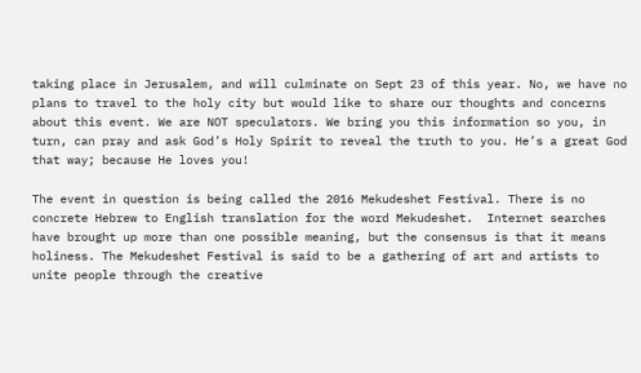taking place in Jerusalem, and will culminate on Sept 23 of this year. No, we have no plans to travel to the holy city but would like to share our thoughts and concerns about this event. We are NOT speculators. We bring you this information so you, in turn, can pray and ask God’s Holy Spirit to reveal the truth to you. He’s a great God that way; because He loves you!

The event in question is being called the 2016 Mekudeshet Festival. There is no concrete Hebrew to English translation for the word Mekudeshet.  Internet searches have brought up more than one possible meaning, but the consensus is that it means holiness. The Mekudeshet Festival is said to be a gathering of art and artists to unite people through the creative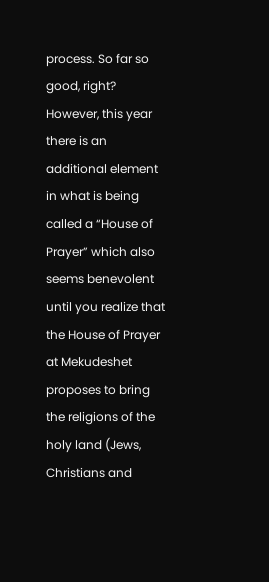process. So far so good, right? However, this year there is an additional element in what is being called a “House of Prayer” which also seems benevolent until you realize that the House of Prayer at Mekudeshet proposes to bring the religions of the holy land (Jews, Christians and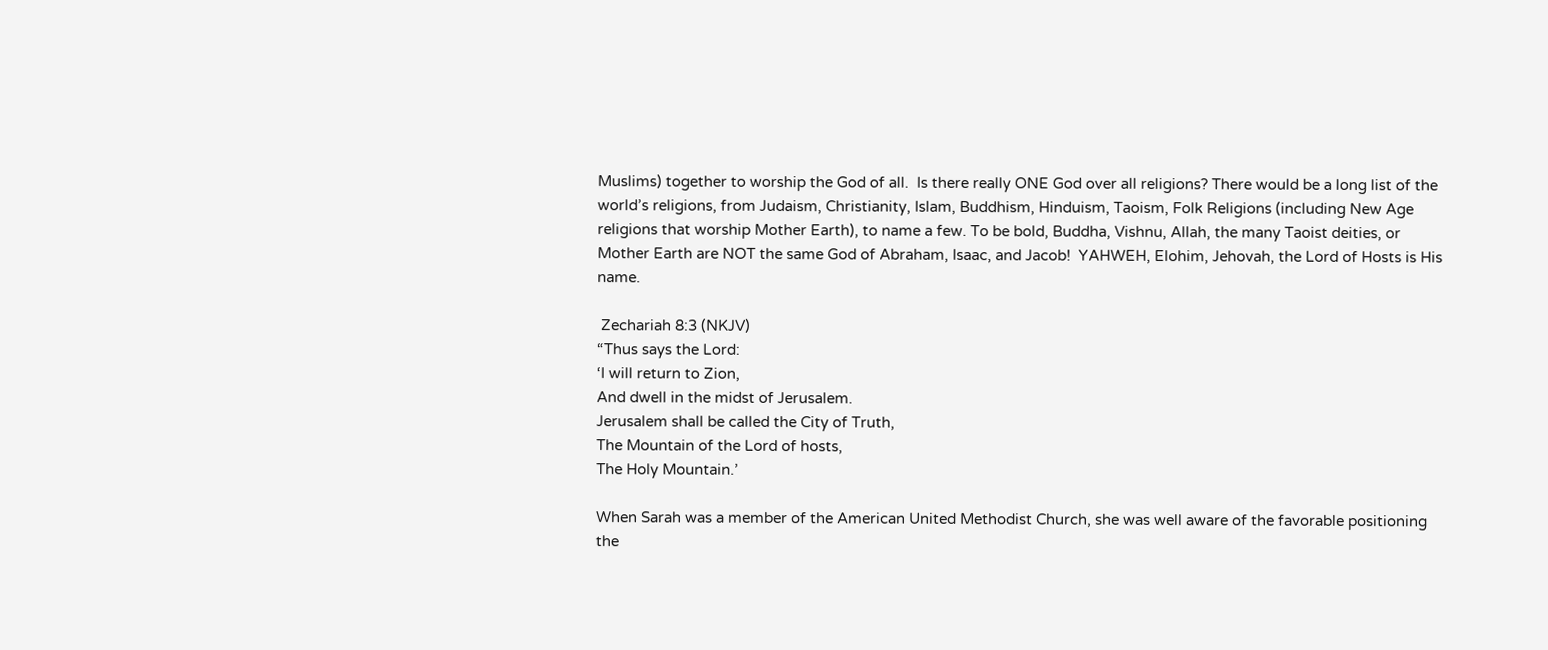Muslims) together to worship the God of all.  Is there really ONE God over all religions? There would be a long list of the world’s religions, from Judaism, Christianity, Islam, Buddhism, Hinduism, Taoism, Folk Religions (including New Age religions that worship Mother Earth), to name a few. To be bold, Buddha, Vishnu, Allah, the many Taoist deities, or Mother Earth are NOT the same God of Abraham, Isaac, and Jacob!  YAHWEH, Elohim, Jehovah, the Lord of Hosts is His name.

 Zechariah 8:3 (NKJV)
“Thus says the Lord:
‘I will return to Zion,
And dwell in the midst of Jerusalem.
Jerusalem shall be called the City of Truth,
The Mountain of the Lord of hosts,
The Holy Mountain.’

When Sarah was a member of the American United Methodist Church, she was well aware of the favorable positioning the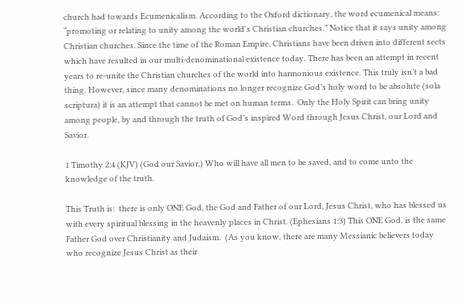church had towards Ecumenicalism. According to the Oxford dictionary, the word ecumenical means: “promoting or relating to unity among the world's Christian churches.” Notice that it says unity among Christian churches. Since the time of the Roman Empire, Christians have been driven into different sects which have resulted in our multi-denominational existence today. There has been an attempt in recent years to re-unite the Christian churches of the world into harmonious existence. This truly isn’t a bad thing. However, since many denominations no longer recognize God’s holy word to be absolute (sola scriptura) it is an attempt that cannot be met on human terms.  Only the Holy Spirit can bring unity among people, by and through the truth of God’s inspired Word through Jesus Christ, our Lord and Savior.

1 Timothy 2:4 (KJV) (God our Savior,) Who will have all men to be saved, and to come unto the knowledge of the truth.

This Truth is:  there is only ONE God, the God and Father of our Lord, Jesus Christ, who has blessed us with every spiritual blessing in the heavenly places in Christ. (Ephesians 1:3) This ONE God, is the same Father God over Christianity and Judaism.  (As you know, there are many Messianic believers today who recognize Jesus Christ as their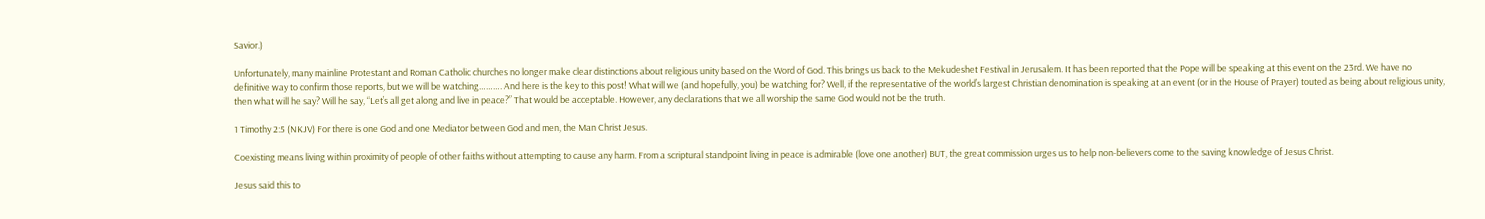Savior.)

Unfortunately, many mainline Protestant and Roman Catholic churches no longer make clear distinctions about religious unity based on the Word of God. This brings us back to the Mekudeshet Festival in Jerusalem. It has been reported that the Pope will be speaking at this event on the 23rd. We have no definitive way to confirm those reports, but we will be watching………. And here is the key to this post! What will we (and hopefully, you) be watching for? Well, if the representative of the world’s largest Christian denomination is speaking at an event (or in the House of Prayer) touted as being about religious unity, then what will he say? Will he say, “Let’s all get along and live in peace?” That would be acceptable. However, any declarations that we all worship the same God would not be the truth.

1 Timothy 2:5 (NKJV) For there is one God and one Mediator between God and men, the Man Christ Jesus.

Coexisting means living within proximity of people of other faiths without attempting to cause any harm. From a scriptural standpoint living in peace is admirable (love one another) BUT, the great commission urges us to help non-believers come to the saving knowledge of Jesus Christ.

Jesus said this to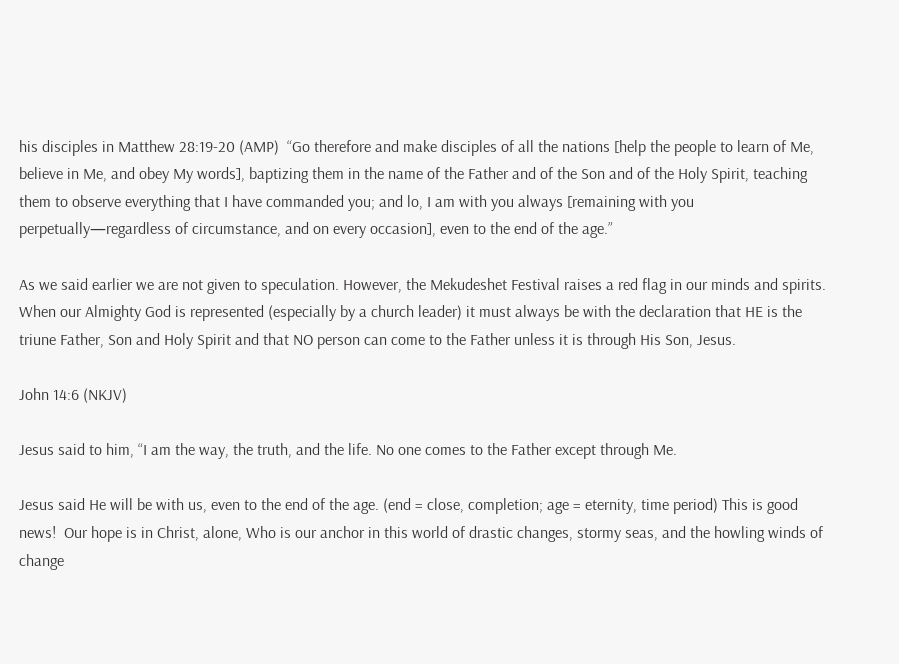his disciples in Matthew 28:19-20 (AMP)  “Go therefore and make disciples of all the nations [help the people to learn of Me, believe in Me, and obey My words], baptizing them in the name of the Father and of the Son and of the Holy Spirit, teaching them to observe everything that I have commanded you; and lo, I am with you always [remaining with you perpetually—regardless of circumstance, and on every occasion], even to the end of the age.”

As we said earlier we are not given to speculation. However, the Mekudeshet Festival raises a red flag in our minds and spirits. When our Almighty God is represented (especially by a church leader) it must always be with the declaration that HE is the triune Father, Son and Holy Spirit and that NO person can come to the Father unless it is through His Son, Jesus.

John 14:6 (NKJV)

Jesus said to him, “I am the way, the truth, and the life. No one comes to the Father except through Me.

Jesus said He will be with us, even to the end of the age. (end = close, completion; age = eternity, time period) This is good news!  Our hope is in Christ, alone, Who is our anchor in this world of drastic changes, stormy seas, and the howling winds of change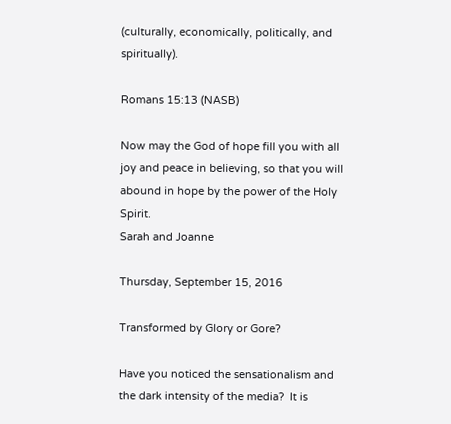(culturally, economically, politically, and spiritually).

Romans 15:13 (NASB)

Now may the God of hope fill you with all joy and peace in believing, so that you will abound in hope by the power of the Holy Spirit.
Sarah and Joanne

Thursday, September 15, 2016

Transformed by Glory or Gore?

Have you noticed the sensationalism and the dark intensity of the media?  It is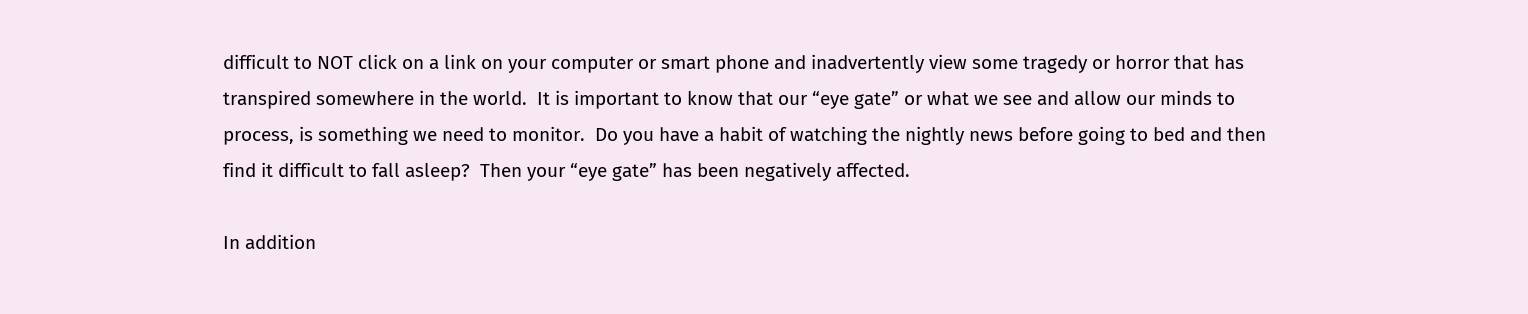difficult to NOT click on a link on your computer or smart phone and inadvertently view some tragedy or horror that has transpired somewhere in the world.  It is important to know that our “eye gate” or what we see and allow our minds to process, is something we need to monitor.  Do you have a habit of watching the nightly news before going to bed and then find it difficult to fall asleep?  Then your “eye gate” has been negatively affected.

In addition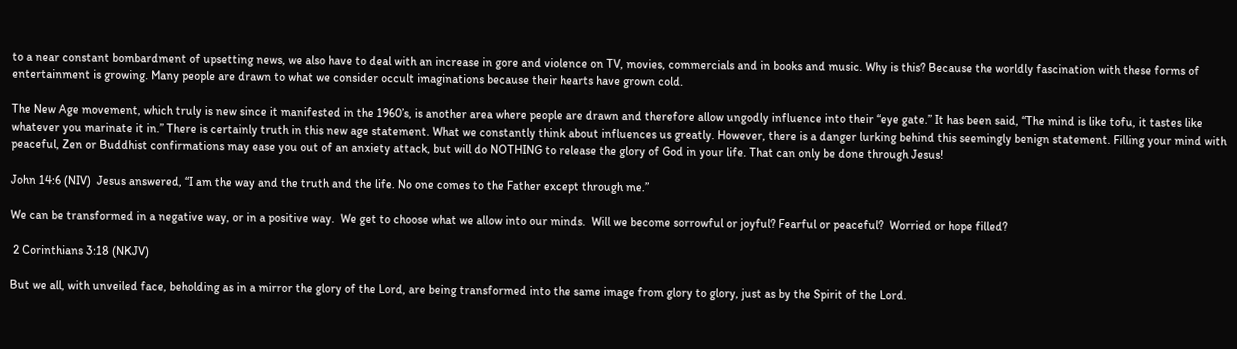to a near constant bombardment of upsetting news, we also have to deal with an increase in gore and violence on TV, movies, commercials and in books and music. Why is this? Because the worldly fascination with these forms of entertainment is growing. Many people are drawn to what we consider occult imaginations because their hearts have grown cold.

The New Age movement, which truly is new since it manifested in the 1960’s, is another area where people are drawn and therefore allow ungodly influence into their “eye gate.” It has been said, “The mind is like tofu, it tastes like whatever you marinate it in.” There is certainly truth in this new age statement. What we constantly think about influences us greatly. However, there is a danger lurking behind this seemingly benign statement. Filling your mind with peaceful, Zen or Buddhist confirmations may ease you out of an anxiety attack, but will do NOTHING to release the glory of God in your life. That can only be done through Jesus!

John 14:6 (NIV)  Jesus answered, “I am the way and the truth and the life. No one comes to the Father except through me.”

We can be transformed in a negative way, or in a positive way.  We get to choose what we allow into our minds.  Will we become sorrowful or joyful? Fearful or peaceful?  Worried or hope filled?

 2 Corinthians 3:18 (NKJV)

But we all, with unveiled face, beholding as in a mirror the glory of the Lord, are being transformed into the same image from glory to glory, just as by the Spirit of the Lord.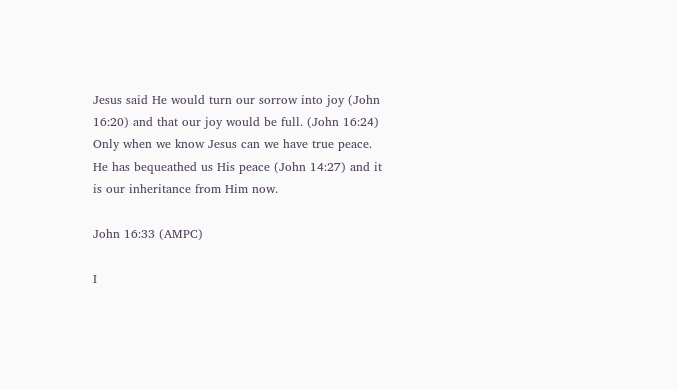Jesus said He would turn our sorrow into joy (John 16:20) and that our joy would be full. (John 16:24) Only when we know Jesus can we have true peace.  He has bequeathed us His peace (John 14:27) and it is our inheritance from Him now.

John 16:33 (AMPC)

I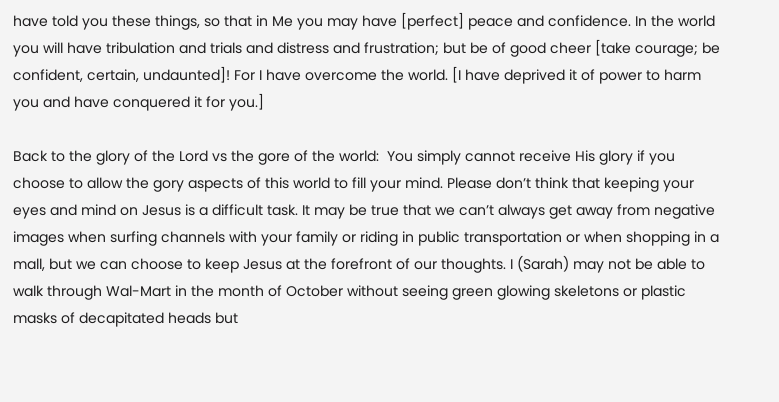have told you these things, so that in Me you may have [perfect] peace and confidence. In the world you will have tribulation and trials and distress and frustration; but be of good cheer [take courage; be confident, certain, undaunted]! For I have overcome the world. [I have deprived it of power to harm you and have conquered it for you.]

Back to the glory of the Lord vs the gore of the world:  You simply cannot receive His glory if you choose to allow the gory aspects of this world to fill your mind. Please don’t think that keeping your eyes and mind on Jesus is a difficult task. It may be true that we can’t always get away from negative images when surfing channels with your family or riding in public transportation or when shopping in a mall, but we can choose to keep Jesus at the forefront of our thoughts. I (Sarah) may not be able to walk through Wal-Mart in the month of October without seeing green glowing skeletons or plastic masks of decapitated heads but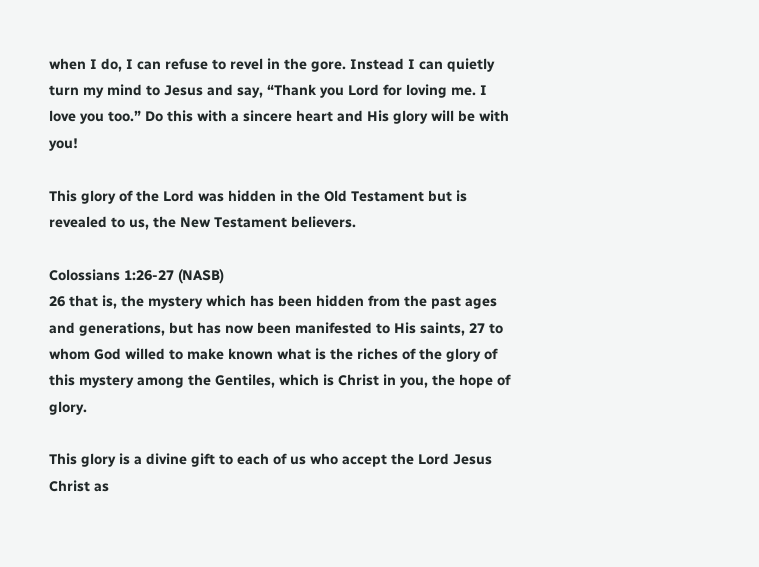when I do, I can refuse to revel in the gore. Instead I can quietly turn my mind to Jesus and say, “Thank you Lord for loving me. I love you too.” Do this with a sincere heart and His glory will be with you!

This glory of the Lord was hidden in the Old Testament but is revealed to us, the New Testament believers.

Colossians 1:26-27 (NASB)
26 that is, the mystery which has been hidden from the past ages and generations, but has now been manifested to His saints, 27 to whom God willed to make known what is the riches of the glory of this mystery among the Gentiles, which is Christ in you, the hope of glory.

This glory is a divine gift to each of us who accept the Lord Jesus Christ as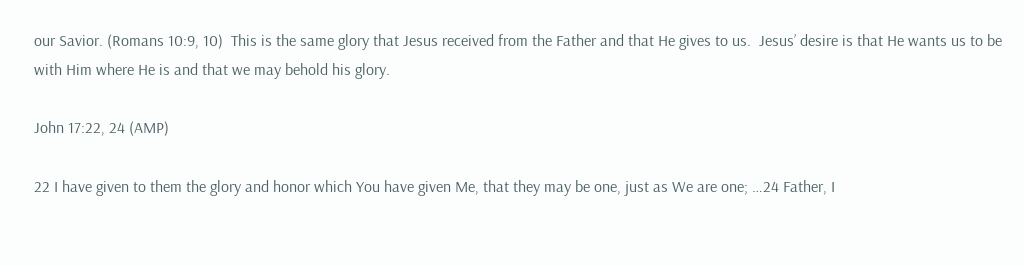our Savior. (Romans 10:9, 10)  This is the same glory that Jesus received from the Father and that He gives to us.  Jesus’ desire is that He wants us to be with Him where He is and that we may behold his glory.

John 17:22, 24 (AMP)

22 I have given to them the glory and honor which You have given Me, that they may be one, just as We are one; …24 Father, I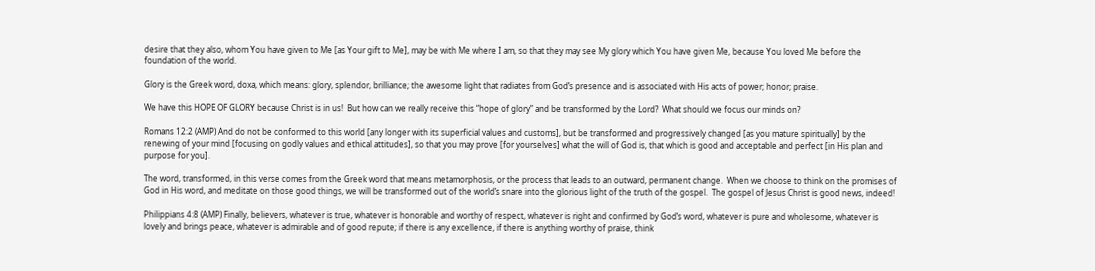desire that they also, whom You have given to Me [as Your gift to Me], may be with Me where I am, so that they may see My glory which You have given Me, because You loved Me before the foundation of the world.

Glory is the Greek word, doxa, which means: glory, splendor, brilliance; the awesome light that radiates from God’s presence and is associated with His acts of power; honor; praise.

We have this HOPE OF GLORY because Christ is in us!  But how can we really receive this “hope of glory” and be transformed by the Lord?  What should we focus our minds on?

Romans 12:2 (AMP) And do not be conformed to this world [any longer with its superficial values and customs], but be transformed and progressively changed [as you mature spiritually] by the renewing of your mind [focusing on godly values and ethical attitudes], so that you may prove [for yourselves] what the will of God is, that which is good and acceptable and perfect [in His plan and purpose for you].

The word, transformed, in this verse comes from the Greek word that means metamorphosis, or the process that leads to an outward, permanent change.  When we choose to think on the promises of God in His word, and meditate on those good things, we will be transformed out of the world’s snare into the glorious light of the truth of the gospel.  The gospel of Jesus Christ is good news, indeed!

Philippians 4:8 (AMP) Finally, believers, whatever is true, whatever is honorable and worthy of respect, whatever is right and confirmed by God’s word, whatever is pure and wholesome, whatever is lovely and brings peace, whatever is admirable and of good repute; if there is any excellence, if there is anything worthy of praise, think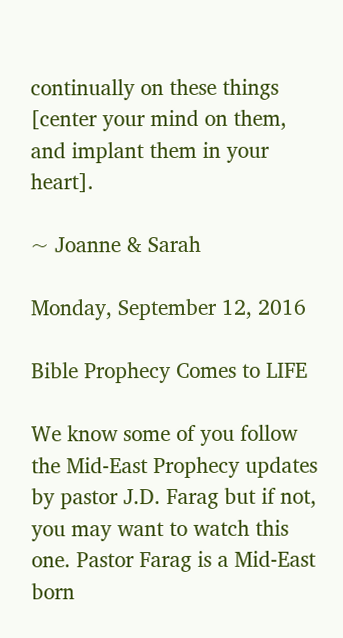continually on these things [center your mind on them, and implant them in your heart].

~ Joanne & Sarah

Monday, September 12, 2016

Bible Prophecy Comes to LIFE

We know some of you follow the Mid-East Prophecy updates by pastor J.D. Farag but if not, you may want to watch this one. Pastor Farag is a Mid-East born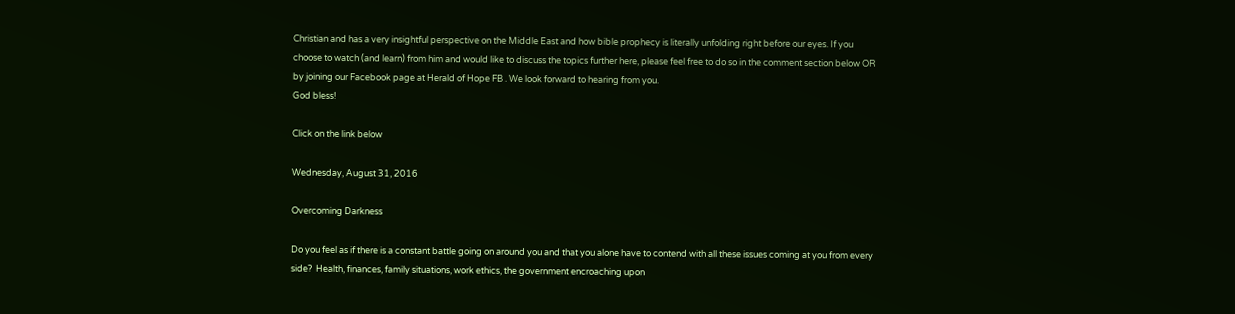Christian and has a very insightful perspective on the Middle East and how bible prophecy is literally unfolding right before our eyes. If you choose to watch (and learn) from him and would like to discuss the topics further here, please feel free to do so in the comment section below OR by joining our Facebook page at Herald of Hope FB . We look forward to hearing from you.
God bless!

Click on the link below

Wednesday, August 31, 2016

Overcoming Darkness

Do you feel as if there is a constant battle going on around you and that you alone have to contend with all these issues coming at you from every side?  Health, finances, family situations, work ethics, the government encroaching upon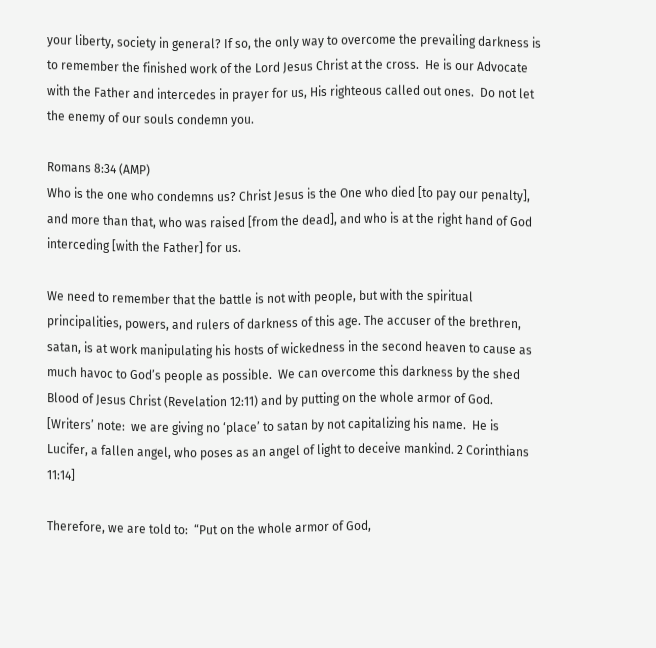your liberty, society in general? If so, the only way to overcome the prevailing darkness is to remember the finished work of the Lord Jesus Christ at the cross.  He is our Advocate with the Father and intercedes in prayer for us, His righteous called out ones.  Do not let the enemy of our souls condemn you.

Romans 8:34 (AMP)
Who is the one who condemns us? Christ Jesus is the One who died [to pay our penalty], and more than that, who was raised [from the dead], and who is at the right hand of God interceding [with the Father] for us.

We need to remember that the battle is not with people, but with the spiritual principalities, powers, and rulers of darkness of this age. The accuser of the brethren, satan, is at work manipulating his hosts of wickedness in the second heaven to cause as much havoc to God’s people as possible.  We can overcome this darkness by the shed Blood of Jesus Christ (Revelation 12:11) and by putting on the whole armor of God.  [Writers’ note:  we are giving no ‘place’ to satan by not capitalizing his name.  He is Lucifer, a fallen angel, who poses as an angel of light to deceive mankind. 2 Corinthians 11:14]

Therefore, we are told to:  “Put on the whole armor of God,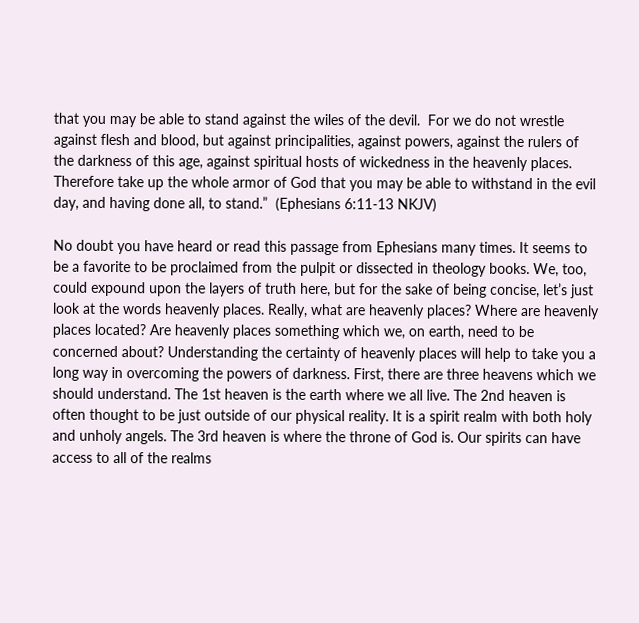that you may be able to stand against the wiles of the devil.  For we do not wrestle against flesh and blood, but against principalities, against powers, against the rulers of the darkness of this age, against spiritual hosts of wickedness in the heavenly places.
Therefore take up the whole armor of God that you may be able to withstand in the evil day, and having done all, to stand.”  (Ephesians 6:11-13 NKJV)

No doubt you have heard or read this passage from Ephesians many times. It seems to be a favorite to be proclaimed from the pulpit or dissected in theology books. We, too, could expound upon the layers of truth here, but for the sake of being concise, let’s just look at the words heavenly places. Really, what are heavenly places? Where are heavenly places located? Are heavenly places something which we, on earth, need to be concerned about? Understanding the certainty of heavenly places will help to take you a long way in overcoming the powers of darkness. First, there are three heavens which we should understand. The 1st heaven is the earth where we all live. The 2nd heaven is often thought to be just outside of our physical reality. It is a spirit realm with both holy and unholy angels. The 3rd heaven is where the throne of God is. Our spirits can have access to all of the realms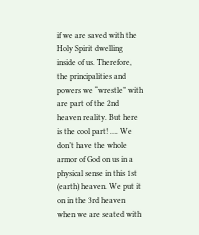if we are saved with the Holy Spirit dwelling inside of us. Therefore, the principalities and powers we “wrestle” with are part of the 2nd heaven reality. But here is the cool part! …. We don’t have the whole armor of God on us in a physical sense in this 1st (earth) heaven. We put it on in the 3rd heaven when we are seated with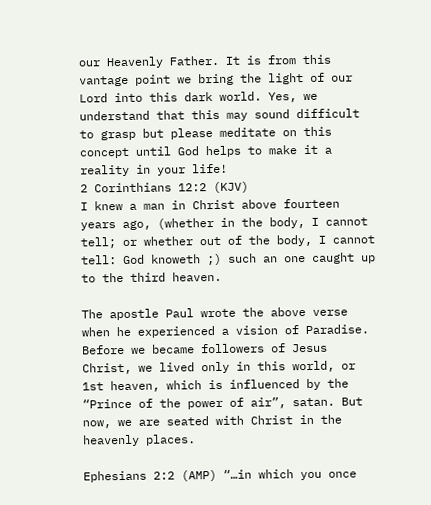our Heavenly Father. It is from this vantage point we bring the light of our Lord into this dark world. Yes, we understand that this may sound difficult to grasp but please meditate on this concept until God helps to make it a reality in your life!
2 Corinthians 12:2 (KJV)
I knew a man in Christ above fourteen years ago, (whether in the body, I cannot tell; or whether out of the body, I cannot tell: God knoweth ;) such an one caught up to the third heaven.

The apostle Paul wrote the above verse when he experienced a vision of Paradise. Before we became followers of Jesus Christ, we lived only in this world, or 1st heaven, which is influenced by the “Prince of the power of air”, satan. But now, we are seated with Christ in the heavenly places.

Ephesians 2:2 (AMP) “…in which you once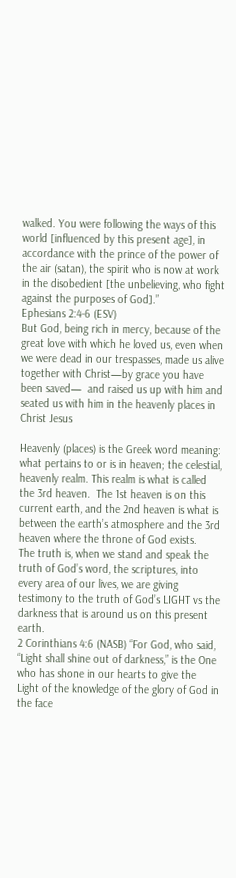walked. You were following the ways of this world [influenced by this present age], in accordance with the prince of the power of the air (satan), the spirit who is now at work in the disobedient [the unbelieving, who fight against the purposes of God].”
Ephesians 2:4-6 (ESV)
But God, being rich in mercy, because of the great love with which he loved us, even when we were dead in our trespasses, made us alive together with Christ—by grace you have been saved—  and raised us up with him and seated us with him in the heavenly places in Christ Jesus

Heavenly (places) is the Greek word meaning: what pertains to or is in heaven; the celestial, heavenly realm. This realm is what is called the 3rd heaven.  The 1st heaven is on this current earth, and the 2nd heaven is what is between the earth’s atmosphere and the 3rd heaven where the throne of God exists.
The truth is, when we stand and speak the truth of God’s word, the scriptures, into every area of our lives, we are giving testimony to the truth of God’s LIGHT vs the darkness that is around us on this present earth.
2 Corinthians 4:6 (NASB) “For God, who said, “Light shall shine out of darkness,” is the One who has shone in our hearts to give the Light of the knowledge of the glory of God in the face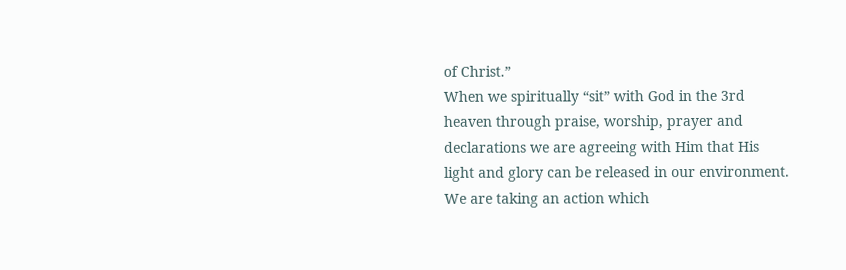of Christ.”
When we spiritually “sit” with God in the 3rd heaven through praise, worship, prayer and declarations we are agreeing with Him that His light and glory can be released in our environment. We are taking an action which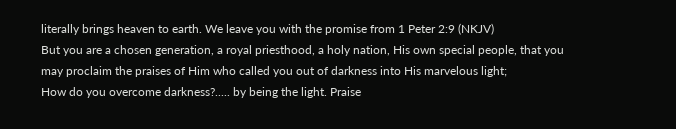literally brings heaven to earth. We leave you with the promise from 1 Peter 2:9 (NKJV)
But you are a chosen generation, a royal priesthood, a holy nation, His own special people, that you may proclaim the praises of Him who called you out of darkness into His marvelous light;
How do you overcome darkness?..... by being the light. Praise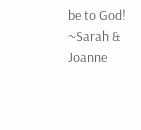be to God!
~Sarah & Joanne